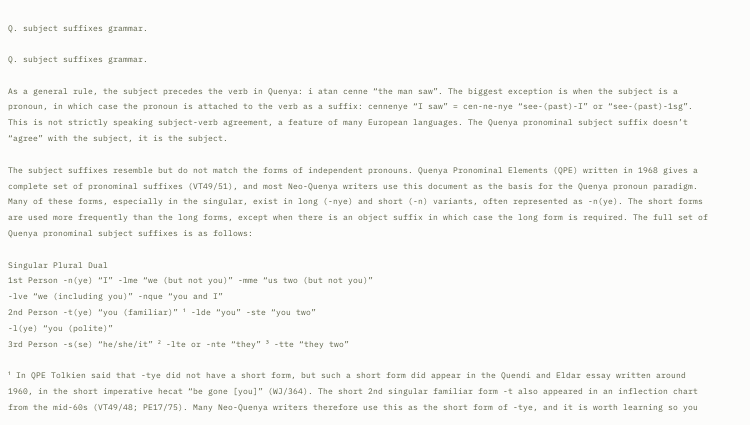Q. subject suffixes grammar.

Q. subject suffixes grammar.

As a general rule, the subject precedes the verb in Quenya: i atan cenne “the man saw”. The biggest exception is when the subject is a pronoun, in which case the pronoun is attached to the verb as a suffix: cennenye “I saw” = cen-ne-nye “see-(past)-I” or “see-(past)-1sg”. This is not strictly speaking subject-verb agreement, a feature of many European languages. The Quenya pronominal subject suffix doesn’t “agree” with the subject, it is the subject.

The subject suffixes resemble but do not match the forms of independent pronouns. Quenya Pronominal Elements (QPE) written in 1968 gives a complete set of pronominal suffixes (VT49/51), and most Neo-Quenya writers use this document as the basis for the Quenya pronoun paradigm. Many of these forms, especially in the singular, exist in long (-nye) and short (-n) variants, often represented as -n(ye). The short forms are used more frequently than the long forms, except when there is an object suffix in which case the long form is required. The full set of Quenya pronominal subject suffixes is as follows:

Singular Plural Dual
1st Person -n(ye) “I” -lme “we (but not you)” -mme “us two (but not you)”
-lve “we (including you)” -nque “you and I”
2nd Person -t(ye) “you (familiar)” ¹ -lde “you” -ste “you two”
-l(ye) “you (polite)”
3rd Person -s(se) “he/she/it” ² -lte or -nte “they” ³ -tte “they two”

¹ In QPE Tolkien said that -tye did not have a short form, but such a short form did appear in the Quendi and Eldar essay written around 1960, in the short imperative hecat “be gone [you]” (WJ/364). The short 2nd singular familiar form -t also appeared in an inflection chart from the mid-60s (VT49/48; PE17/75). Many Neo-Quenya writers therefore use this as the short form of -tye, and it is worth learning so you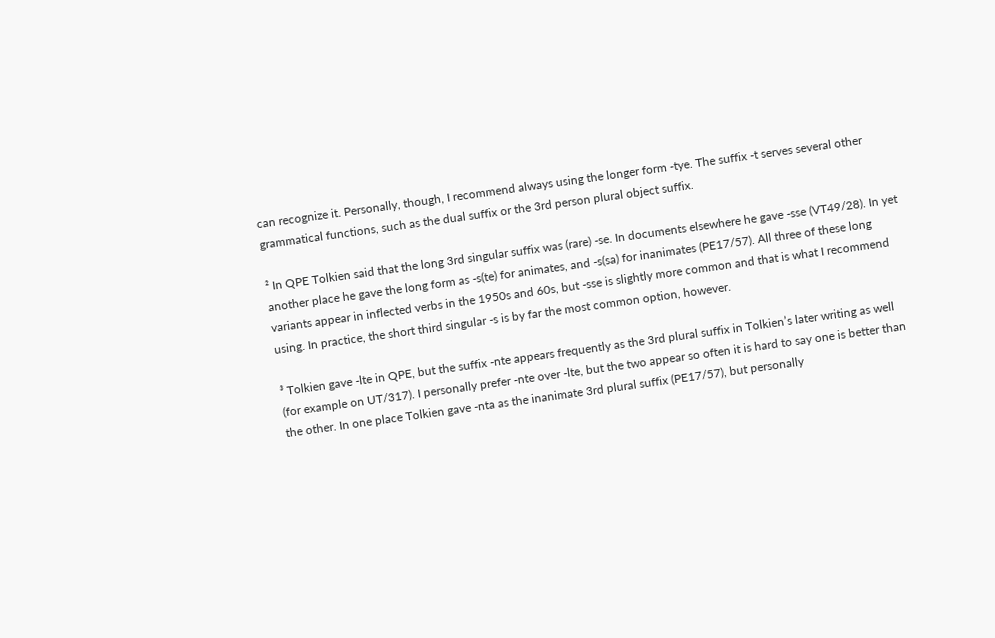can recognize it. Personally, though, I recommend always using the longer form -tye. The suffix -t serves several other grammatical functions, such as the dual suffix or the 3rd person plural object suffix.

² In QPE Tolkien said that the long 3rd singular suffix was (rare) -se. In documents elsewhere he gave -sse (VT49/28). In yet another place he gave the long form as -s(te) for animates, and -s(sa) for inanimates (PE17/57). All three of these long variants appear in inflected verbs in the 1950s and 60s, but -sse is slightly more common and that is what I recommend using. In practice, the short third singular -s is by far the most common option, however.

³ Tolkien gave -lte in QPE, but the suffix -nte appears frequently as the 3rd plural suffix in Tolkien’s later writing as well (for example on UT/317). I personally prefer -nte over -lte, but the two appear so often it is hard to say one is better than the other. In one place Tolkien gave -nta as the inanimate 3rd plural suffix (PE17/57), but personally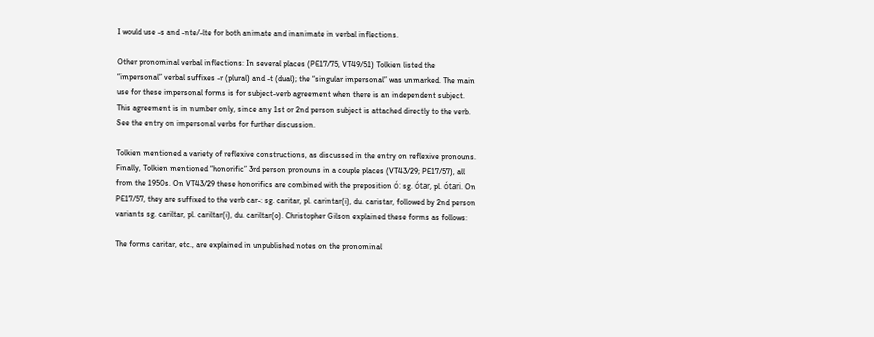I would use -s and -nte/-lte for both animate and inanimate in verbal inflections.

Other pronominal verbal inflections: In several places (PE17/75, VT49/51) Tolkien listed the “impersonal” verbal suffixes -r (plural) and -t (dual); the “singular impersonal” was unmarked. The main use for these impersonal forms is for subject-verb agreement when there is an independent subject. This agreement is in number only, since any 1st or 2nd person subject is attached directly to the verb. See the entry on impersonal verbs for further discussion.

Tolkien mentioned a variety of reflexive constructions, as discussed in the entry on reflexive pronouns. Finally, Tolkien mentioned “honorific” 3rd person pronouns in a couple places (VT43/29; PE17/57), all from the 1950s. On VT43/29 these honorifics are combined with the preposition ó: sg. ótar, pl. ótari. On PE17/57, they are suffixed to the verb car-: sg. caritar, pl. carintar(i), du. caristar, followed by 2nd person variants sg. cariltar, pl. cariltar(i), du. cariltar(o). Christopher Gilson explained these forms as follows:

The forms caritar, etc., are explained in unpublished notes on the pronominal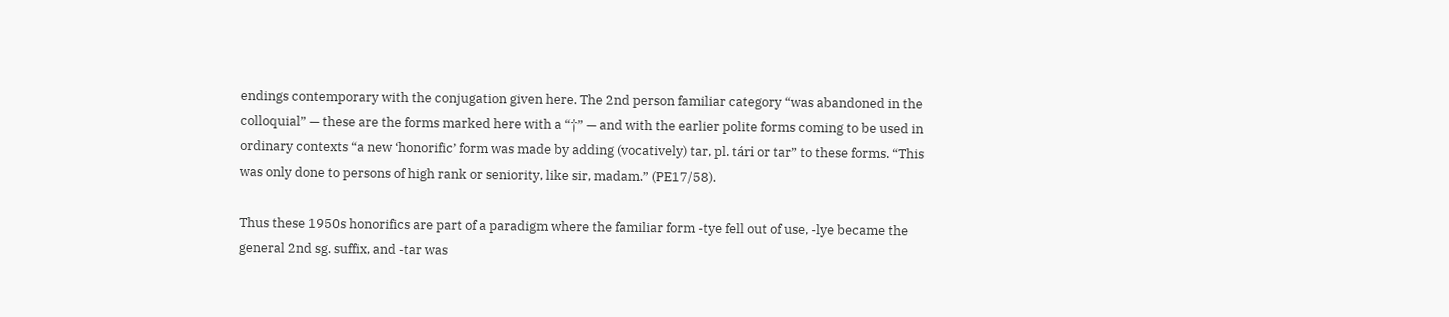endings contemporary with the conjugation given here. The 2nd person familiar category “was abandoned in the colloquial” — these are the forms marked here with a “†” — and with the earlier polite forms coming to be used in ordinary contexts “a new ‘honorific’ form was made by adding (vocatively) tar, pl. tári or tar” to these forms. “This was only done to persons of high rank or seniority, like sir, madam.” (PE17/58).

Thus these 1950s honorifics are part of a paradigm where the familiar form -tye fell out of use, -lye became the general 2nd sg. suffix, and -tar was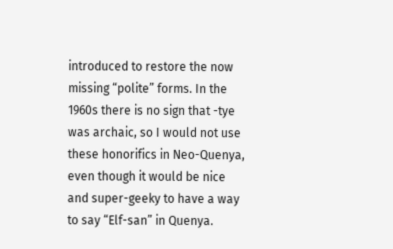introduced to restore the now missing “polite” forms. In the 1960s there is no sign that -tye was archaic, so I would not use these honorifics in Neo-Quenya, even though it would be nice and super-geeky to have a way to say “Elf-san” in Quenya.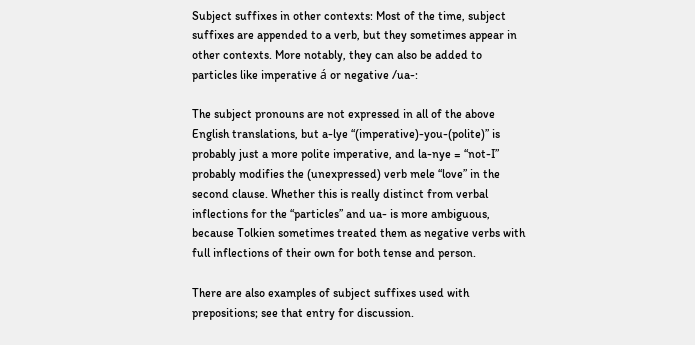Subject suffixes in other contexts: Most of the time, subject suffixes are appended to a verb, but they sometimes appear in other contexts. More notably, they can also be added to particles like imperative á or negative /ua-:

The subject pronouns are not expressed in all of the above English translations, but a-lye “(imperative)-you-(polite)” is probably just a more polite imperative, and la-nye = “not-I” probably modifies the (unexpressed) verb mele “love” in the second clause. Whether this is really distinct from verbal inflections for the “particles” and ua- is more ambiguous, because Tolkien sometimes treated them as negative verbs with full inflections of their own for both tense and person.

There are also examples of subject suffixes used with prepositions; see that entry for discussion.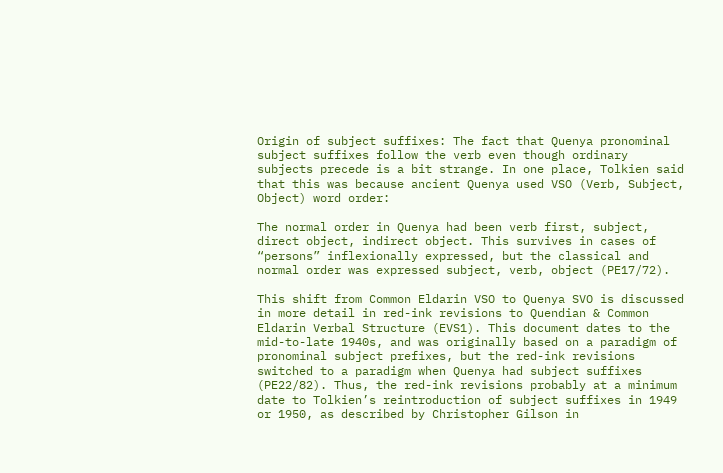Origin of subject suffixes: The fact that Quenya pronominal subject suffixes follow the verb even though ordinary subjects precede is a bit strange. In one place, Tolkien said that this was because ancient Quenya used VSO (Verb, Subject, Object) word order:

The normal order in Quenya had been verb first, subject, direct object, indirect object. This survives in cases of “persons” inflexionally expressed, but the classical and normal order was expressed subject, verb, object (PE17/72).

This shift from Common Eldarin VSO to Quenya SVO is discussed in more detail in red-ink revisions to Quendian & Common Eldarin Verbal Structure (EVS1). This document dates to the mid-to-late 1940s, and was originally based on a paradigm of pronominal subject prefixes, but the red-ink revisions switched to a paradigm when Quenya had subject suffixes (PE22/82). Thus, the red-ink revisions probably at a minimum date to Tolkien’s reintroduction of subject suffixes in 1949 or 1950, as described by Christopher Gilson in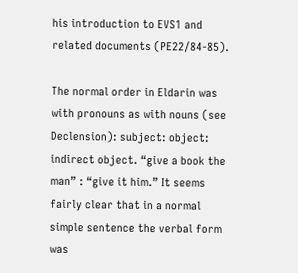his introduction to EVS1 and related documents (PE22/84-85).

The normal order in Eldarin was with pronouns as with nouns (see Declension): subject: object: indirect object. “give a book the man” : “give it him.” It seems fairly clear that in a normal simple sentence the verbal form was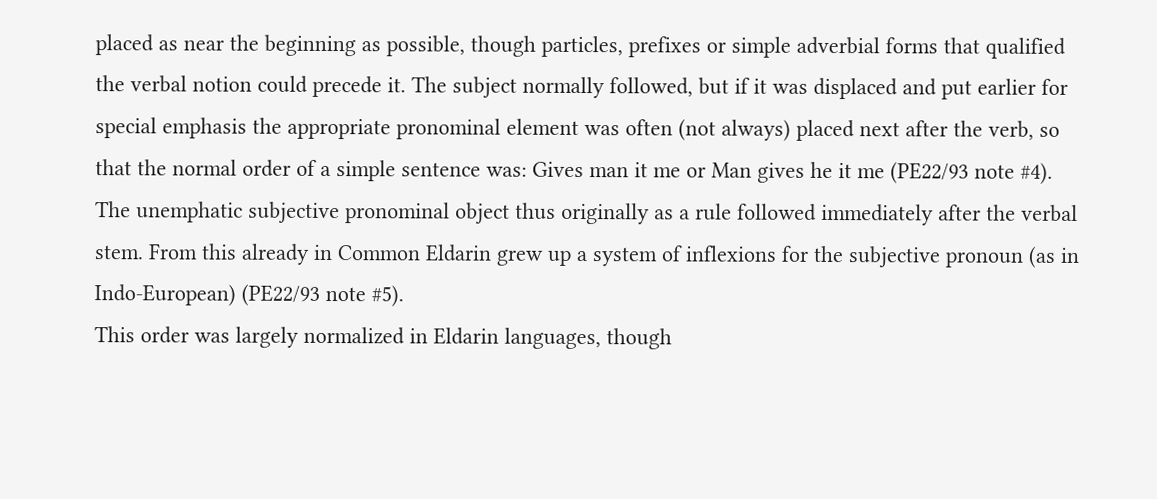placed as near the beginning as possible, though particles, prefixes or simple adverbial forms that qualified the verbal notion could precede it. The subject normally followed, but if it was displaced and put earlier for special emphasis the appropriate pronominal element was often (not always) placed next after the verb, so that the normal order of a simple sentence was: Gives man it me or Man gives he it me (PE22/93 note #4).
The unemphatic subjective pronominal object thus originally as a rule followed immediately after the verbal stem. From this already in Common Eldarin grew up a system of inflexions for the subjective pronoun (as in Indo-European) (PE22/93 note #5).
This order was largely normalized in Eldarin languages, though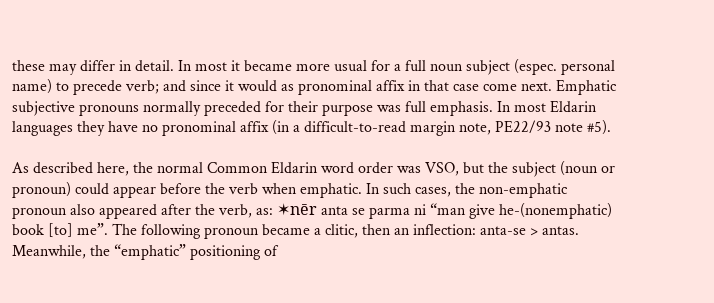these may differ in detail. In most it became more usual for a full noun subject (espec. personal name) to precede verb; and since it would as pronominal affix in that case come next. Emphatic subjective pronouns normally preceded for their purpose was full emphasis. In most Eldarin languages they have no pronominal affix (in a difficult-to-read margin note, PE22/93 note #5).

As described here, the normal Common Eldarin word order was VSO, but the subject (noun or pronoun) could appear before the verb when emphatic. In such cases, the non-emphatic pronoun also appeared after the verb, as: ✶nēr anta se parma ni “man give he-(nonemphatic) book [to] me”. The following pronoun became a clitic, then an inflection: anta-se > antas. Meanwhile, the “emphatic” positioning of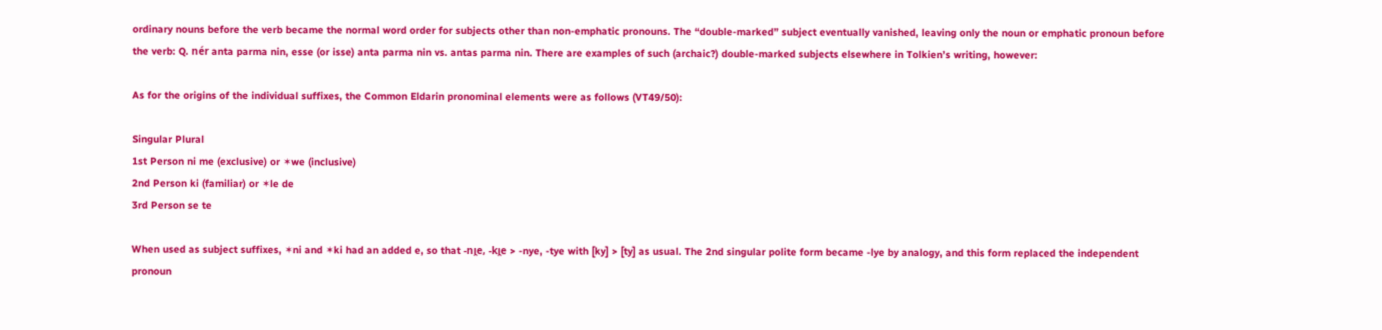ordinary nouns before the verb became the normal word order for subjects other than non-emphatic pronouns. The “double-marked” subject eventually vanished, leaving only the noun or emphatic pronoun before the verb: Q. nér anta parma nin, esse (or isse) anta parma nin vs. antas parma nin. There are examples of such (archaic?) double-marked subjects elsewhere in Tolkien’s writing, however:

As for the origins of the individual suffixes, the Common Eldarin pronominal elements were as follows (VT49/50):

Singular Plural
1st Person ni me (exclusive) or ✶we (inclusive)
2nd Person ki (familiar) or ✶le de
3rd Person se te

When used as subject suffixes, ✶ni and ✶ki had an added e, so that -nı̯e, -kı̯e > -nye, -tye with [ky] > [ty] as usual. The 2nd singular polite form became -lye by analogy, and this form replaced the independent pronoun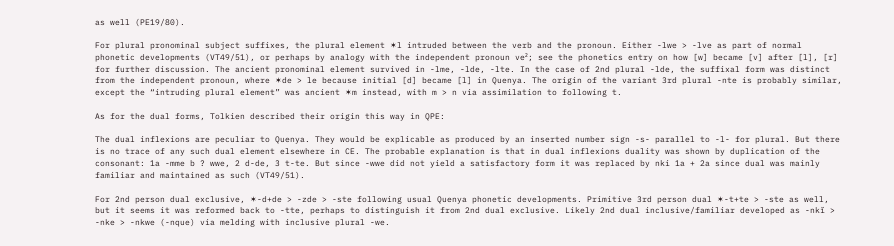as well (PE19/80).

For plural pronominal subject suffixes, the plural element ✶l intruded between the verb and the pronoun. Either -lwe > -lve as part of normal phonetic developments (VT49/51), or perhaps by analogy with the independent pronoun ve²; see the phonetics entry on how [w] became [v] after [l], [r] for further discussion. The ancient pronominal element survived in -lme, -lde, -lte. In the case of 2nd plural -lde, the suffixal form was distinct from the independent pronoun, where ✶de > le because initial [d] became [l] in Quenya. The origin of the variant 3rd plural -nte is probably similar, except the “intruding plural element” was ancient ✶m instead, with m > n via assimilation to following t.

As for the dual forms, Tolkien described their origin this way in QPE:

The dual inflexions are peculiar to Quenya. They would be explicable as produced by an inserted number sign -s- parallel to -l- for plural. But there is no trace of any such dual element elsewhere in CE. The probable explanation is that in dual inflexions duality was shown by duplication of the consonant: 1a -mme b ? wwe, 2 d-de, 3 t-te. But since -wwe did not yield a satisfactory form it was replaced by nki 1a + 2a since dual was mainly familiar and maintained as such (VT49/51).

For 2nd person dual exclusive, ✶-d+de > -zde > -ste following usual Quenya phonetic developments. Primitive 3rd person dual ✶-t+te > -ste as well, but it seems it was reformed back to -tte, perhaps to distinguish it from 2nd dual exclusive. Likely 2nd dual inclusive/familiar developed as -nkĭ > -nke > -nkwe (-nque) via melding with inclusive plural -we.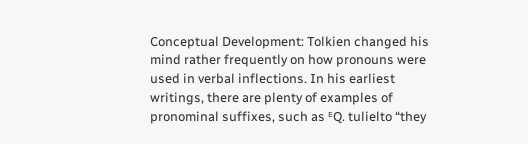Conceptual Development: Tolkien changed his mind rather frequently on how pronouns were used in verbal inflections. In his earliest writings, there are plenty of examples of pronominal suffixes, such as ᴱQ. tulielto “they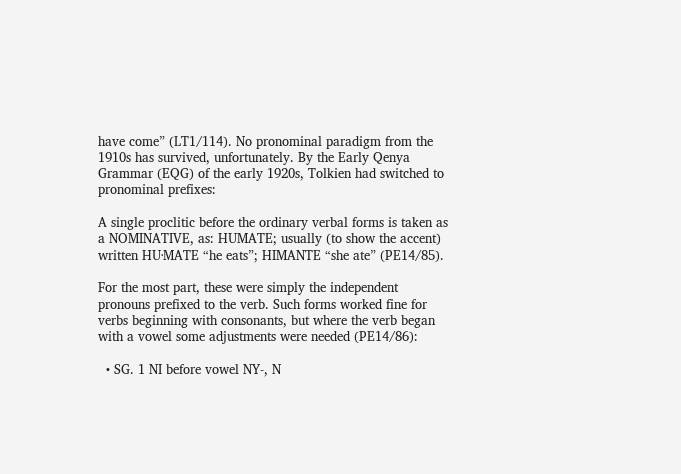have come” (LT1/114). No pronominal paradigm from the 1910s has survived, unfortunately. By the Early Qenya Grammar (EQG) of the early 1920s, Tolkien had switched to pronominal prefixes:

A single proclitic before the ordinary verbal forms is taken as a NOMINATIVE, as: HUMATE; usually (to show the accent) written HU·MATE “he eats”; HIMANTE “she ate” (PE14/85).

For the most part, these were simply the independent pronouns prefixed to the verb. Such forms worked fine for verbs beginning with consonants, but where the verb began with a vowel some adjustments were needed (PE14/86):

  • SG. 1 NI before vowel NY-, N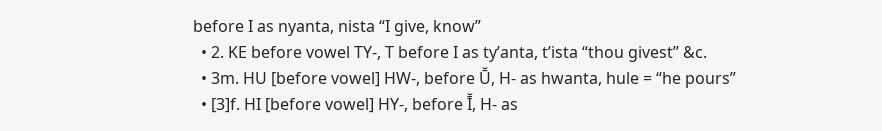before I as nyanta, nista “I give, know”
  • 2. KE before vowel TY-, T before I as ty’anta, t’ista “thou givest” &c.
  • 3m. HU [before vowel] HW-, before Ū̆, H- as hwanta, hule = “he pours”
  • [3]f. HI [before vowel] HY-, before Ī̆, H- as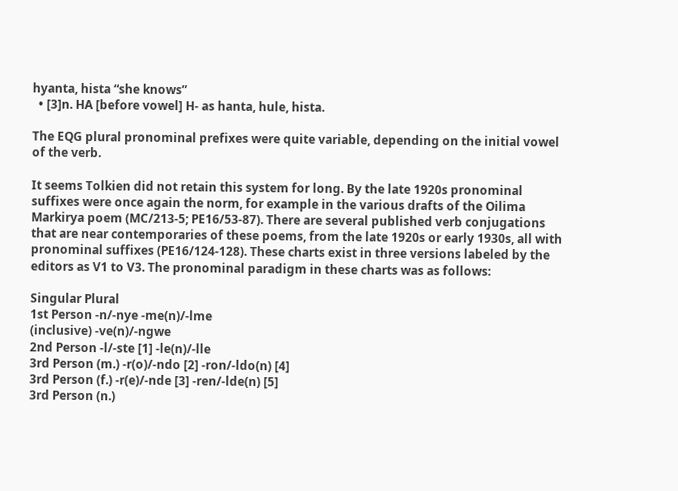hyanta, hista “she knows”
  • [3]n. HA [before vowel] H- as hanta, hule, hista.

The EQG plural pronominal prefixes were quite variable, depending on the initial vowel of the verb.

It seems Tolkien did not retain this system for long. By the late 1920s pronominal suffixes were once again the norm, for example in the various drafts of the Oilima Markirya poem (MC/213-5; PE16/53-87). There are several published verb conjugations that are near contemporaries of these poems, from the late 1920s or early 1930s, all with pronominal suffixes (PE16/124-128). These charts exist in three versions labeled by the editors as V1 to V3. The pronominal paradigm in these charts was as follows:

Singular Plural
1st Person -n/-nye -me(n)/-lme
(inclusive) -ve(n)/-ngwe
2nd Person -l/-ste [1] -le(n)/-lle
3rd Person (m.) -r(o)/-ndo [2] -ron/-ldo(n) [4]
3rd Person (f.) -r(e)/-nde [3] -ren/-lde(n) [5]
3rd Person (n.)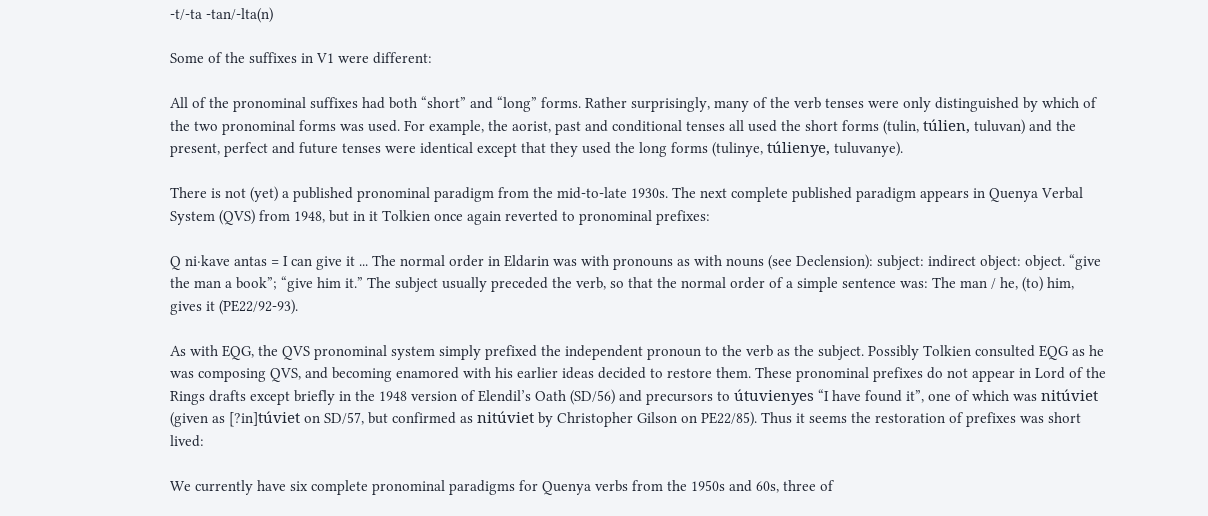-t/-ta -tan/-lta(n)

Some of the suffixes in V1 were different:

All of the pronominal suffixes had both “short” and “long” forms. Rather surprisingly, many of the verb tenses were only distinguished by which of the two pronominal forms was used. For example, the aorist, past and conditional tenses all used the short forms (tulin, túlien, tuluvan) and the present, perfect and future tenses were identical except that they used the long forms (tulinye, túlienye, tuluvanye).

There is not (yet) a published pronominal paradigm from the mid-to-late 1930s. The next complete published paradigm appears in Quenya Verbal System (QVS) from 1948, but in it Tolkien once again reverted to pronominal prefixes:

Q ni·kave antas = I can give it ... The normal order in Eldarin was with pronouns as with nouns (see Declension): subject: indirect object: object. “give the man a book”; “give him it.” The subject usually preceded the verb, so that the normal order of a simple sentence was: The man / he, (to) him, gives it (PE22/92-93).

As with EQG, the QVS pronominal system simply prefixed the independent pronoun to the verb as the subject. Possibly Tolkien consulted EQG as he was composing QVS, and becoming enamored with his earlier ideas decided to restore them. These pronominal prefixes do not appear in Lord of the Rings drafts except briefly in the 1948 version of Elendil’s Oath (SD/56) and precursors to útuvienyes “I have found it”, one of which was nitúviet (given as [?in]túviet on SD/57, but confirmed as nitúviet by Christopher Gilson on PE22/85). Thus it seems the restoration of prefixes was short lived:

We currently have six complete pronominal paradigms for Quenya verbs from the 1950s and 60s, three of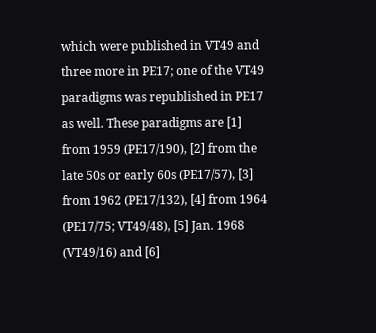which were published in VT49 and three more in PE17; one of the VT49 paradigms was republished in PE17 as well. These paradigms are [1] from 1959 (PE17/190), [2] from the late 50s or early 60s (PE17/57), [3] from 1962 (PE17/132), [4] from 1964 (PE17/75; VT49/48), [5] Jan. 1968 (VT49/16) and [6]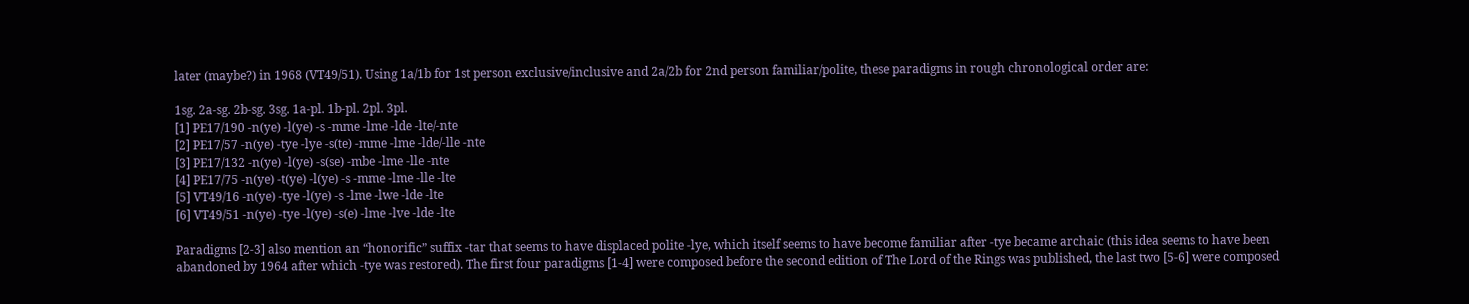later (maybe?) in 1968 (VT49/51). Using 1a/1b for 1st person exclusive/inclusive and 2a/2b for 2nd person familiar/polite, these paradigms in rough chronological order are:

1sg. 2a-sg. 2b-sg. 3sg. 1a-pl. 1b-pl. 2pl. 3pl.
[1] PE17/190 -n(ye) -l(ye) -s -mme -lme -lde -lte/-nte
[2] PE17/57 -n(ye) -tye -lye -s(te) -mme -lme -lde/-lle -nte
[3] PE17/132 -n(ye) -l(ye) -s(se) -mbe -lme -lle -nte
[4] PE17/75 -n(ye) -t(ye) -l(ye) -s -mme -lme -lle -lte
[5] VT49/16 -n(ye) -tye -l(ye) -s -lme -lwe -lde -lte
[6] VT49/51 -n(ye) -tye -l(ye) -s(e) -lme -lve -lde -lte

Paradigms [2-3] also mention an “honorific” suffix -tar that seems to have displaced polite -lye, which itself seems to have become familiar after -tye became archaic (this idea seems to have been abandoned by 1964 after which -tye was restored). The first four paradigms [1-4] were composed before the second edition of The Lord of the Rings was published, the last two [5-6] were composed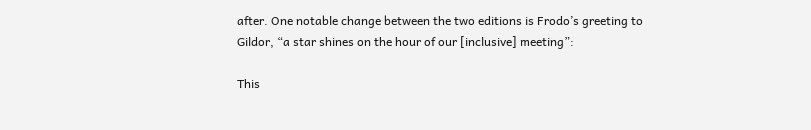after. One notable change between the two editions is Frodo’s greeting to Gildor, “a star shines on the hour of our [inclusive] meeting”:

This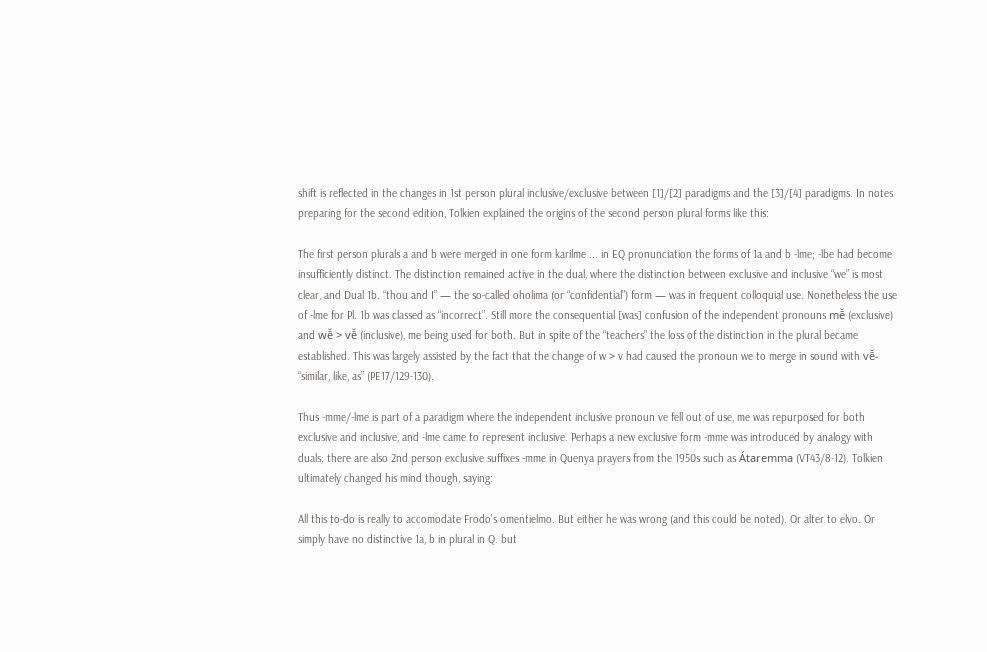shift is reflected in the changes in 1st person plural inclusive/exclusive between [1]/[2] paradigms and the [3]/[4] paradigms. In notes preparing for the second edition, Tolkien explained the origins of the second person plural forms like this:

The first person plurals a and b were merged in one form karilme ... in EQ pronunciation the forms of 1a and b -lme; -lbe had become insufficiently distinct. The distinction remained active in the dual, where the distinction between exclusive and inclusive “we” is most clear, and Dual 1b. “thou and I” — the so-called oholima (or “confidential”) form — was in frequent colloquial use. Nonetheless the use of -lme for Pl. 1b was classed as “incorrect”. Still more the consequential [was] confusion of the independent pronouns mē̆ (exclusive) and wē̆ > vē̆ (inclusive), me being used for both. But in spite of the “teachers” the loss of the distinction in the plural became established. This was largely assisted by the fact that the change of w > v had caused the pronoun we to merge in sound with vē̆- “similar, like, as” (PE17/129-130).

Thus -mme/-lme is part of a paradigm where the independent inclusive pronoun ve fell out of use, me was repurposed for both exclusive and inclusive, and -lme came to represent inclusive. Perhaps a new exclusive form -mme was introduced by analogy with duals; there are also 2nd person exclusive suffixes -mme in Quenya prayers from the 1950s such as Átaremma (VT43/8-12). Tolkien ultimately changed his mind though, saying:

All this to-do is really to accomodate Frodo’s omentielmo. But either he was wrong (and this could be noted). Or alter to elvo. Or simply have no distinctive 1a, b in plural in Q. but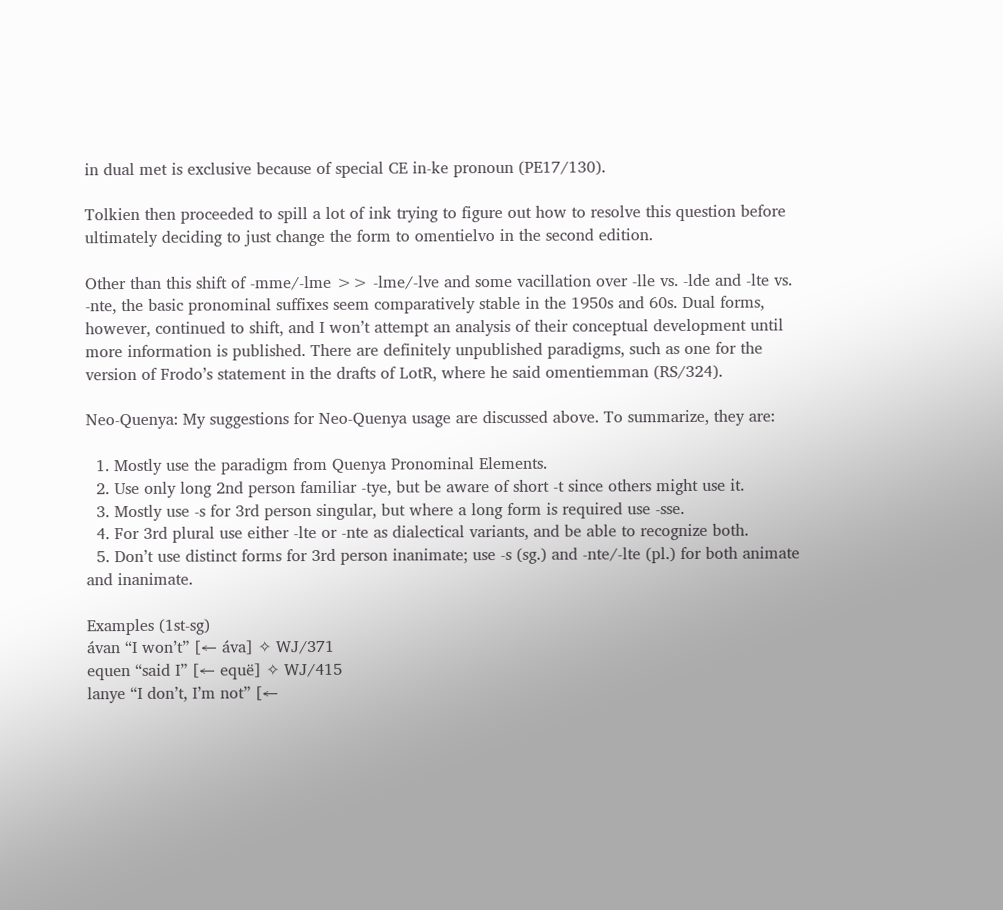in dual met is exclusive because of special CE in-ke pronoun (PE17/130).

Tolkien then proceeded to spill a lot of ink trying to figure out how to resolve this question before ultimately deciding to just change the form to omentielvo in the second edition.

Other than this shift of -mme/-lme >> -lme/-lve and some vacillation over -lle vs. -lde and -lte vs. -nte, the basic pronominal suffixes seem comparatively stable in the 1950s and 60s. Dual forms, however, continued to shift, and I won’t attempt an analysis of their conceptual development until more information is published. There are definitely unpublished paradigms, such as one for the version of Frodo’s statement in the drafts of LotR, where he said omentiemman (RS/324).

Neo-Quenya: My suggestions for Neo-Quenya usage are discussed above. To summarize, they are:

  1. Mostly use the paradigm from Quenya Pronominal Elements.
  2. Use only long 2nd person familiar -tye, but be aware of short -t since others might use it.
  3. Mostly use -s for 3rd person singular, but where a long form is required use -sse.
  4. For 3rd plural use either -lte or -nte as dialectical variants, and be able to recognize both.
  5. Don’t use distinct forms for 3rd person inanimate; use -s (sg.) and -nte/-lte (pl.) for both animate and inanimate.

Examples (1st-sg)
ávan “I won’t” [← áva] ✧ WJ/371
equen “said I” [← equë] ✧ WJ/415
lanye “I don’t, I’m not” [←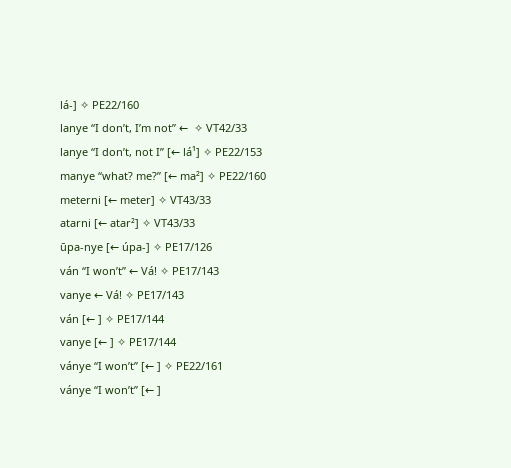lá-] ✧ PE22/160
lanye “I don’t, I’m not” ←  ✧ VT42/33
lanye “I don’t, not I” [← lá¹] ✧ PE22/153
manye “what? me?” [← ma²] ✧ PE22/160
meterni [← meter] ✧ VT43/33
atarni [← atar²] ✧ VT43/33
ūpa-nye [← úpa-] ✧ PE17/126
ván “I won’t” ← Vá! ✧ PE17/143
vanye ← Vá! ✧ PE17/143
ván [← ] ✧ PE17/144
vanye [← ] ✧ PE17/144
ványe “I won’t” [← ] ✧ PE22/161
ványe “I won’t” [← ]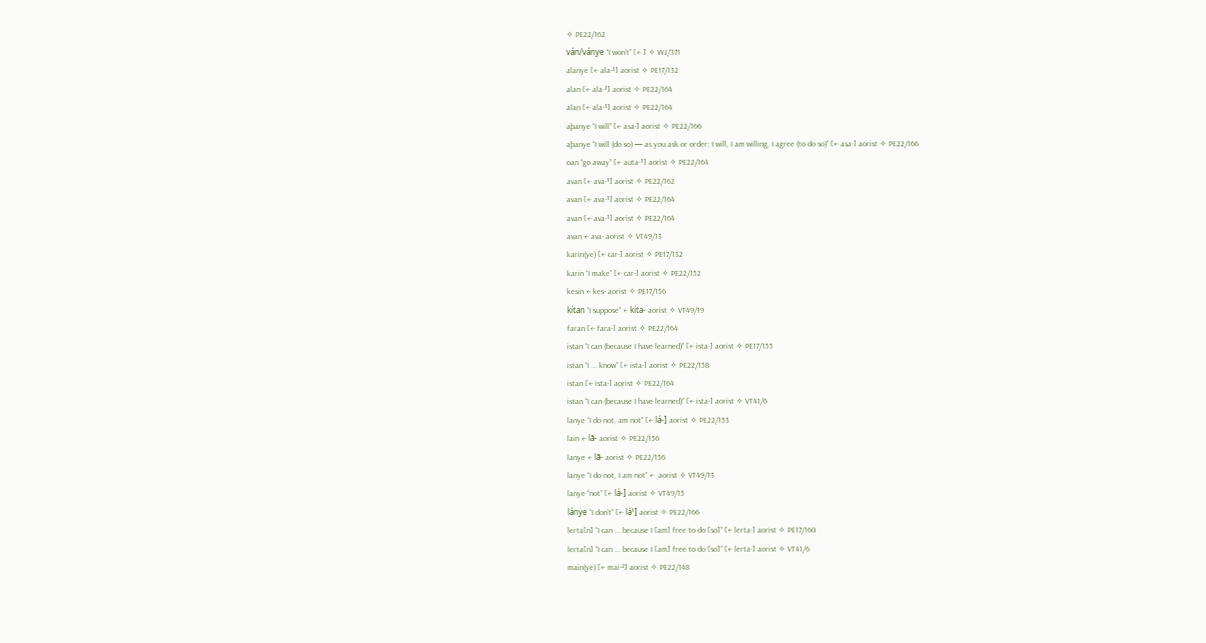✧ PE22/162
ván/ványe “I won’t” [← ] ✧ WJ/371
alanye [← ala-¹] aorist ✧ PE17/132
alan [← ala-¹] aorist ✧ PE22/164
alan [← ala-¹] aorist ✧ PE22/164
aþanye “I will” [← asa-] aorist ✧ PE22/166
aþanye “I will (do so) — as you ask or order; I will, I am willing, I agree (to do so)” [← asa-] aorist ✧ PE22/166
oan “go away” [← auta-¹] aorist ✧ PE22/164
avan [← ava-¹] aorist ✧ PE22/162
avan [← ava-¹] aorist ✧ PE22/164
avan [← ava-¹] aorist ✧ PE22/164
avan ← ava- aorist ✧ VT49/13
karin(ye) [← car-] aorist ✧ PE17/132
karin “I make” [← car-] aorist ✧ PE22/152
kesin ← kes- aorist ✧ PE17/156
kítan “I suppose” ← kíta- aorist ✧ VT49/19
faran [← fara-] aorist ✧ PE22/164
istan “I can (because I have learned)” [← ista-] aorist ✧ PE17/155
istan “I ... know” [← ista-] aorist ✧ PE22/158
istan [← ista-] aorist ✧ PE22/164
istan “I can (because I have learned)” [← ista-] aorist ✧ VT41/6
lanye “I do not, am not” [← lá-] aorist ✧ PE22/153
lain ← lā- aorist ✧ PE22/156
lanye ← lā- aorist ✧ PE22/156
lanye “I do not, I am not” ←  aorist ✧ VT49/13
lanye “not” [← lá-] aorist ✧ VT49/15
lánye “I don’t” [← lá¹] aorist ✧ PE22/166
lerta[n] “I can ... because I [am] free to do [so]” [← lerta-] aorist ✧ PE17/160
lerta[n] “I can ... because I [am] free to do [so]” [← lerta-] aorist ✧ VT41/6
main(ye) [← mai-²] aorist ✧ PE22/148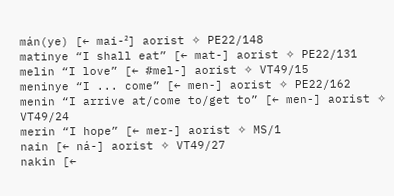mán(ye) [← mai-²] aorist ✧ PE22/148
matinye “I shall eat” [← mat-] aorist ✧ PE22/131
melin “I love” [← #mel-] aorist ✧ VT49/15
meninye “I ... come” [← men-] aorist ✧ PE22/162
menin “I arrive at/come to/get to” [← men-] aorist ✧ VT49/24
merin “I hope” [← mer-] aorist ✧ MS/1
nain [← ná-] aorist ✧ VT49/27
nakin [←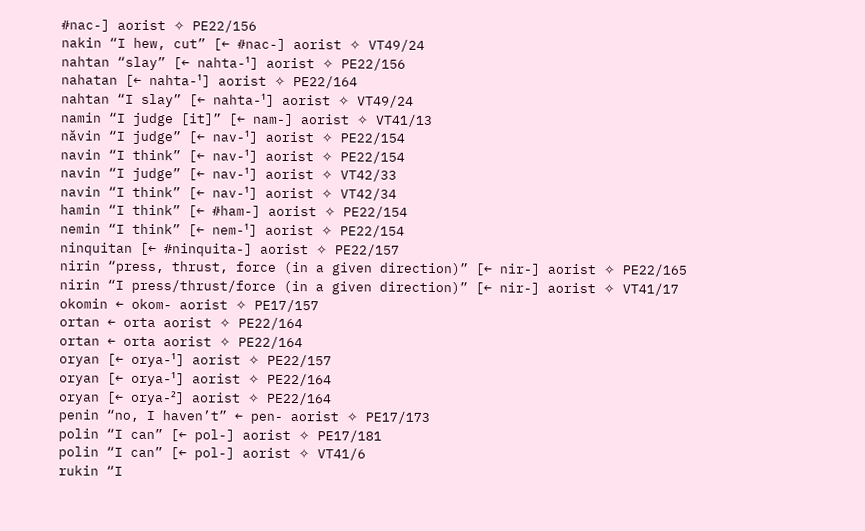#nac-] aorist ✧ PE22/156
nakin “I hew, cut” [← #nac-] aorist ✧ VT49/24
nahtan “slay” [← nahta-¹] aorist ✧ PE22/156
nahatan [← nahta-¹] aorist ✧ PE22/164
nahtan “I slay” [← nahta-¹] aorist ✧ VT49/24
namin “I judge [it]” [← nam-] aorist ✧ VT41/13
năvin “I judge” [← nav-¹] aorist ✧ PE22/154
navin “I think” [← nav-¹] aorist ✧ PE22/154
navin “I judge” [← nav-¹] aorist ✧ VT42/33
navin “I think” [← nav-¹] aorist ✧ VT42/34
hamin “I think” [← #ham-] aorist ✧ PE22/154
nemin “I think” [← nem-¹] aorist ✧ PE22/154
ninquitan [← #ninquita-] aorist ✧ PE22/157
nirin “press, thrust, force (in a given direction)” [← nir-] aorist ✧ PE22/165
nirin “I press/thrust/force (in a given direction)” [← nir-] aorist ✧ VT41/17
okomin ← okom- aorist ✧ PE17/157
ortan ← orta aorist ✧ PE22/164
ortan ← orta aorist ✧ PE22/164
oryan [← orya-¹] aorist ✧ PE22/157
oryan [← orya-¹] aorist ✧ PE22/164
oryan [← orya-²] aorist ✧ PE22/164
penin “no, I haven’t” ← pen- aorist ✧ PE17/173
polin “I can” [← pol-] aorist ✧ PE17/181
polin “I can” [← pol-] aorist ✧ VT41/6
rukin “I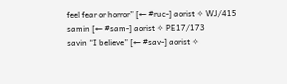feel fear or horror” [← #ruc-] aorist ✧ WJ/415
samin [← #sam-] aorist ✧ PE17/173
savin “I believe” [← #sav-] aorist ✧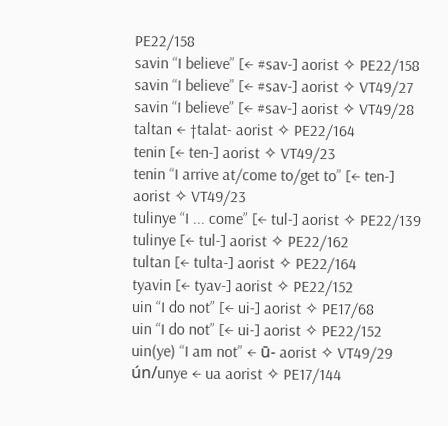PE22/158
savin “I believe” [← #sav-] aorist ✧ PE22/158
savin “I believe” [← #sav-] aorist ✧ VT49/27
savin “I believe” [← #sav-] aorist ✧ VT49/28
taltan ← †talat- aorist ✧ PE22/164
tenin [← ten-] aorist ✧ VT49/23
tenin “I arrive at/come to/get to” [← ten-] aorist ✧ VT49/23
tulinye “I ... come” [← tul-] aorist ✧ PE22/139
tulinye [← tul-] aorist ✧ PE22/162
tultan [← tulta-] aorist ✧ PE22/164
tyavin [← tyav-] aorist ✧ PE22/152
uin “I do not” [← ui-] aorist ✧ PE17/68
uin “I do not” [← ui-] aorist ✧ PE22/152
uin(ye) “I am not” ← ū- aorist ✧ VT49/29
ún/unye ← ua aorist ✧ PE17/144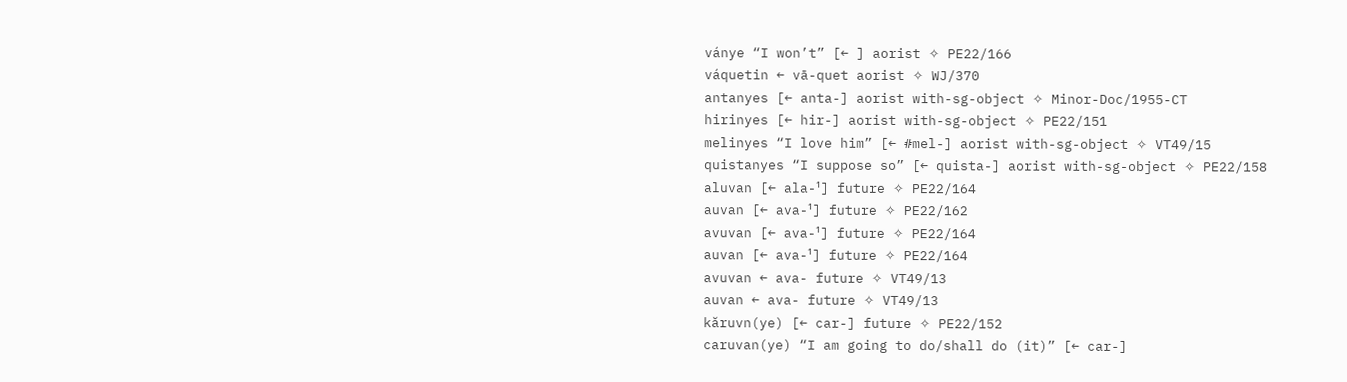ványe “I won’t” [← ] aorist ✧ PE22/166
váquetin ← vā-quet aorist ✧ WJ/370
antanyes [← anta-] aorist with-sg-object ✧ Minor-Doc/1955-CT
hirinyes [← hir-] aorist with-sg-object ✧ PE22/151
melinyes “I love him” [← #mel-] aorist with-sg-object ✧ VT49/15
quistanyes “I suppose so” [← quista-] aorist with-sg-object ✧ PE22/158
aluvan [← ala-¹] future ✧ PE22/164
auvan [← ava-¹] future ✧ PE22/162
avuvan [← ava-¹] future ✧ PE22/164
auvan [← ava-¹] future ✧ PE22/164
avuvan ← ava- future ✧ VT49/13
auvan ← ava- future ✧ VT49/13
kăruvn(ye) [← car-] future ✧ PE22/152
caruvan(ye) “I am going to do/shall do (it)” [← car-]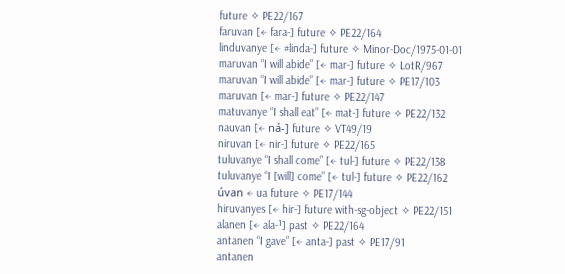future ✧ PE22/167
faruvan [← fara-] future ✧ PE22/164
linduvanye [← #linda-] future ✧ Minor-Doc/1975-01-01
maruvan “I will abide” [← mar-] future ✧ LotR/967
maruvan “I will abide” [← mar-] future ✧ PE17/103
maruvan [← mar-] future ✧ PE22/147
matuvanye “I shall eat” [← mat-] future ✧ PE22/132
nauvan [← ná-] future ✧ VT49/19
niruvan [← nir-] future ✧ PE22/165
tuluvanye “I shall come” [← tul-] future ✧ PE22/138
tuluvanye “I [will] come” [← tul-] future ✧ PE22/162
úvan ← ua future ✧ PE17/144
hiruvanyes [← hir-] future with-sg-object ✧ PE22/151
alanen [← ala-¹] past ✧ PE22/164
antanen “I gave” [← anta-] past ✧ PE17/91
antanen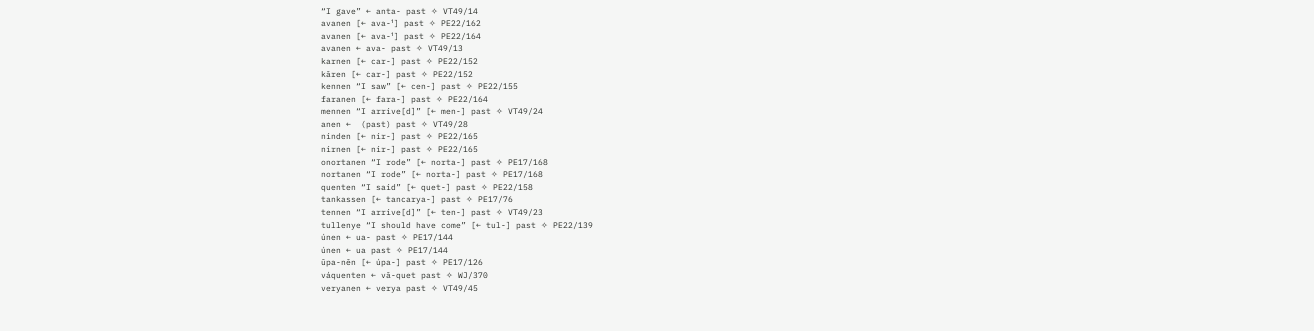“I gave” ← anta- past ✧ VT49/14
avanen [← ava-¹] past ✧ PE22/162
avanen [← ava-¹] past ✧ PE22/164
avanen ← ava- past ✧ VT49/13
karnen [← car-] past ✧ PE22/152
kāren [← car-] past ✧ PE22/152
kennen “I saw” [← cen-] past ✧ PE22/155
faranen [← fara-] past ✧ PE22/164
mennen “I arrive[d]” [← men-] past ✧ VT49/24
anen ←  (past) past ✧ VT49/28
ninden [← nir-] past ✧ PE22/165
nirnen [← nir-] past ✧ PE22/165
onortanen “I rode” [← norta-] past ✧ PE17/168
nortanen “I rode” [← norta-] past ✧ PE17/168
quenten “I said” [← quet-] past ✧ PE22/158
tankassen [← tancarya-] past ✧ PE17/76
tennen “I arrive[d]” [← ten-] past ✧ VT49/23
tullenye “I should have come” [← tul-] past ✧ PE22/139
únen ← ua- past ✧ PE17/144
únen ← ua past ✧ PE17/144
ūpa-nēn [← úpa-] past ✧ PE17/126
váquenten ← vā-quet past ✧ WJ/370
veryanen ← verya past ✧ VT49/45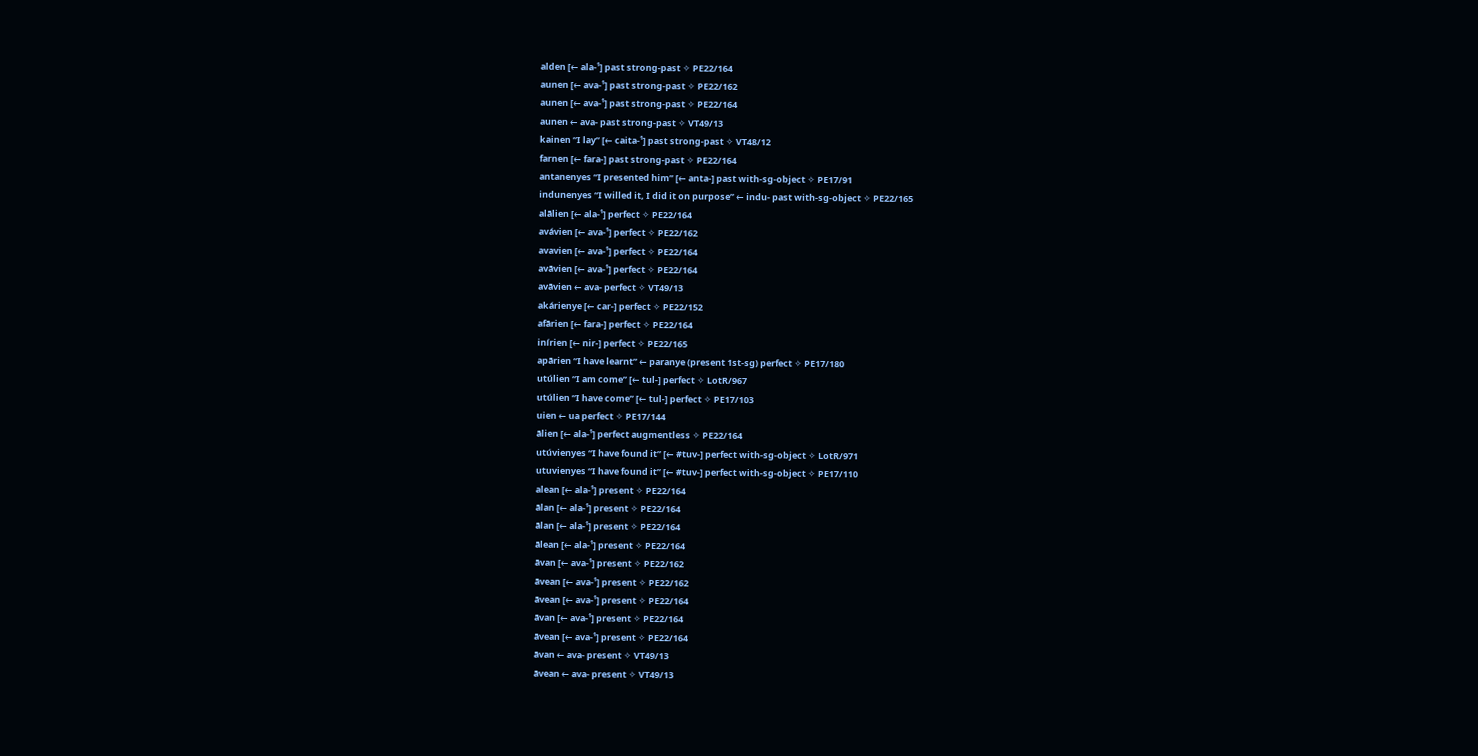alden [← ala-¹] past strong-past ✧ PE22/164
aunen [← ava-¹] past strong-past ✧ PE22/162
aunen [← ava-¹] past strong-past ✧ PE22/164
aunen ← ava- past strong-past ✧ VT49/13
kainen “I lay” [← caita-¹] past strong-past ✧ VT48/12
farnen [← fara-] past strong-past ✧ PE22/164
antanenyes “I presented him” [← anta-] past with-sg-object ✧ PE17/91
indunenyes “I willed it, I did it on purpose” ← indu- past with-sg-object ✧ PE22/165
alālien [← ala-¹] perfect ✧ PE22/164
avávien [← ava-¹] perfect ✧ PE22/162
avavien [← ava-¹] perfect ✧ PE22/164
avāvien [← ava-¹] perfect ✧ PE22/164
avāvien ← ava- perfect ✧ VT49/13
akárienye [← car-] perfect ✧ PE22/152
afārien [← fara-] perfect ✧ PE22/164
inírien [← nir-] perfect ✧ PE22/165
apārien “I have learnt” ← paranye (present 1st-sg) perfect ✧ PE17/180
utúlien “I am come” [← tul-] perfect ✧ LotR/967
utúlien “I have come” [← tul-] perfect ✧ PE17/103
uien ← ua perfect ✧ PE17/144
ālien [← ala-¹] perfect augmentless ✧ PE22/164
utúvienyes “I have found it” [← #tuv-] perfect with-sg-object ✧ LotR/971
utuvienyes “I have found it” [← #tuv-] perfect with-sg-object ✧ PE17/110
alean [← ala-¹] present ✧ PE22/164
ālan [← ala-¹] present ✧ PE22/164
ālan [← ala-¹] present ✧ PE22/164
ālean [← ala-¹] present ✧ PE22/164
āvan [← ava-¹] present ✧ PE22/162
āvean [← ava-¹] present ✧ PE22/162
āvean [← ava-¹] present ✧ PE22/164
āvan [← ava-¹] present ✧ PE22/164
āvean [← ava-¹] present ✧ PE22/164
āvan ← ava- present ✧ VT49/13
āvean ← ava- present ✧ VT49/13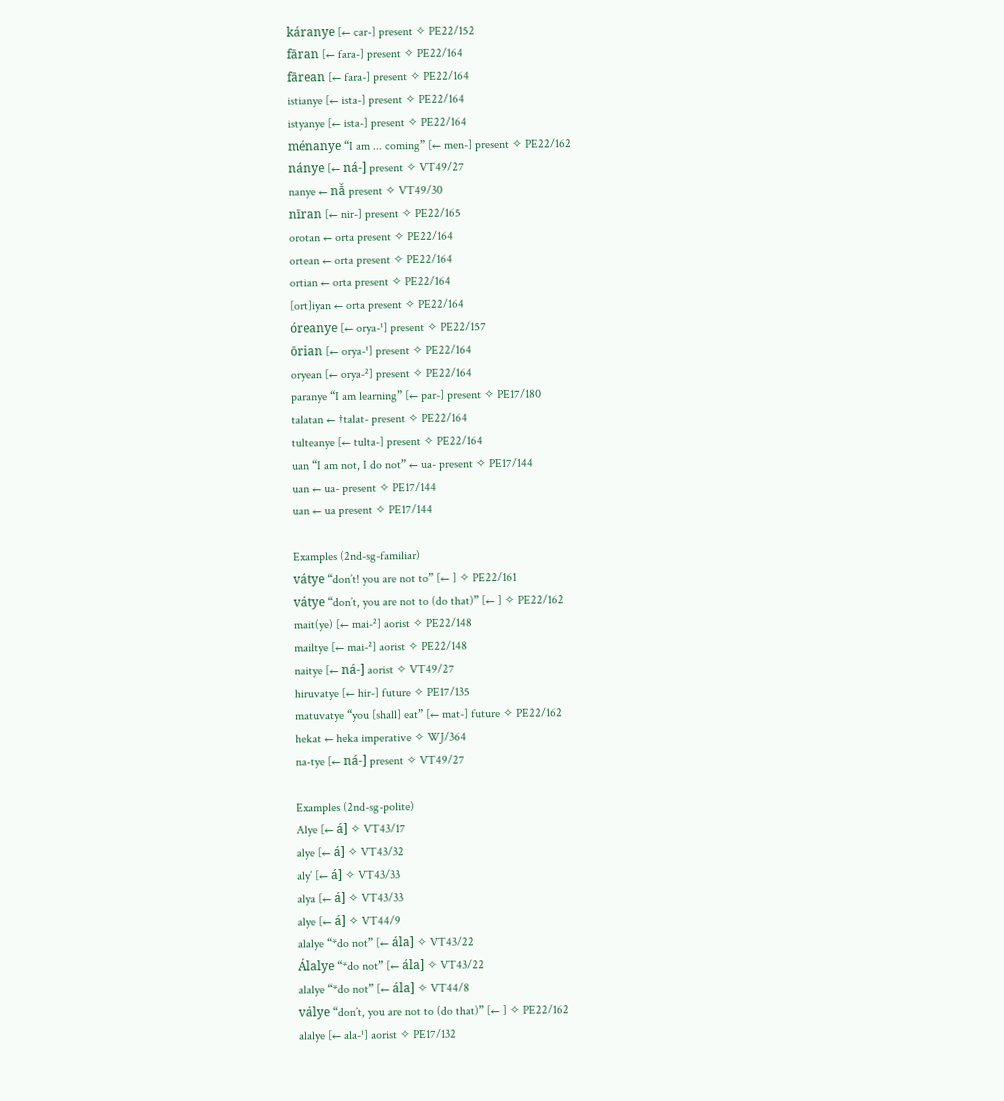káranye [← car-] present ✧ PE22/152
fāran [← fara-] present ✧ PE22/164
fārean [← fara-] present ✧ PE22/164
istianye [← ista-] present ✧ PE22/164
istyanye [← ista-] present ✧ PE22/164
ménanye “I am ... coming” [← men-] present ✧ PE22/162
nánye [← ná-] present ✧ VT49/27
nanye ← nā̆ present ✧ VT49/30
nīran [← nir-] present ✧ PE22/165
orotan ← orta present ✧ PE22/164
ortean ← orta present ✧ PE22/164
ortian ← orta present ✧ PE22/164
[ort]iyan ← orta present ✧ PE22/164
óreanye [← orya-¹] present ✧ PE22/157
ōrian [← orya-¹] present ✧ PE22/164
oryean [← orya-²] present ✧ PE22/164
paranye “I am learning” [← par-] present ✧ PE17/180
talatan ← †talat- present ✧ PE22/164
tulteanye [← tulta-] present ✧ PE22/164
uan “I am not, I do not” ← ua- present ✧ PE17/144
uan ← ua- present ✧ PE17/144
uan ← ua present ✧ PE17/144

Examples (2nd-sg-familiar)
vátye “don’t! you are not to” [← ] ✧ PE22/161
vátye “don’t, you are not to (do that)” [← ] ✧ PE22/162
mait(ye) [← mai-²] aorist ✧ PE22/148
mailtye [← mai-²] aorist ✧ PE22/148
naitye [← ná-] aorist ✧ VT49/27
hiruvatye [← hir-] future ✧ PE17/135
matuvatye “you [shall] eat” [← mat-] future ✧ PE22/162
hekat ← heka imperative ✧ WJ/364
na-tye [← ná-] present ✧ VT49/27

Examples (2nd-sg-polite)
Alye [← á] ✧ VT43/17
alye [← á] ✧ VT43/32
aly’ [← á] ✧ VT43/33
alya [← á] ✧ VT43/33
alye [← á] ✧ VT44/9
alalye “*do not” [← ála] ✧ VT43/22
Álalye “*do not” [← ála] ✧ VT43/22
alalye “*do not” [← ála] ✧ VT44/8
válye “don’t, you are not to (do that)” [← ] ✧ PE22/162
alalye [← ala-¹] aorist ✧ PE17/132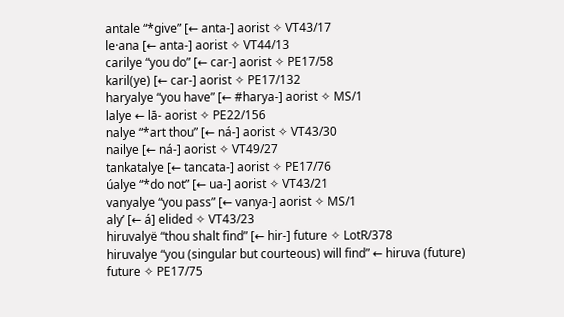antale “*give” [← anta-] aorist ✧ VT43/17
le·ana [← anta-] aorist ✧ VT44/13
carilye “you do” [← car-] aorist ✧ PE17/58
karil(ye) [← car-] aorist ✧ PE17/132
haryalye “you have” [← #harya-] aorist ✧ MS/1
lalye ← lā- aorist ✧ PE22/156
nalye “*art thou” [← ná-] aorist ✧ VT43/30
nailye [← ná-] aorist ✧ VT49/27
tankatalye [← tancata-] aorist ✧ PE17/76
úalye “*do not” [← ua-] aorist ✧ VT43/21
vanyalye “you pass” [← vanya-] aorist ✧ MS/1
aly’ [← á] elided ✧ VT43/23
hiruvalyë “thou shalt find” [← hir-] future ✧ LotR/378
hiruvalye “you (singular but courteous) will find” ← hiruva (future) future ✧ PE17/75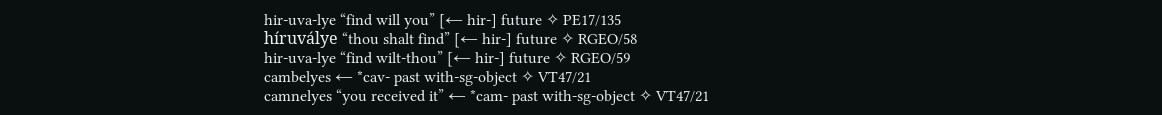hir-uva-lye “find will you” [← hir-] future ✧ PE17/135
híruválye “thou shalt find” [← hir-] future ✧ RGEO/58
hir-uva-lye “find wilt-thou” [← hir-] future ✧ RGEO/59
cambelyes ← *cav- past with-sg-object ✧ VT47/21
camnelyes “you received it” ← *cam- past with-sg-object ✧ VT47/21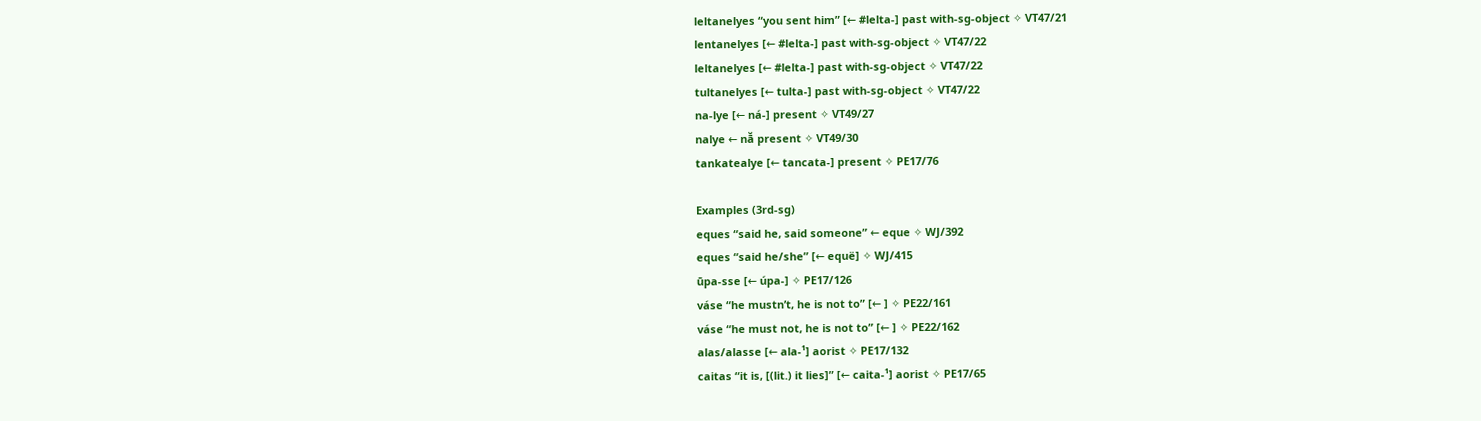leltanelyes “you sent him” [← #lelta-] past with-sg-object ✧ VT47/21
lentanelyes [← #lelta-] past with-sg-object ✧ VT47/22
leltanelyes [← #lelta-] past with-sg-object ✧ VT47/22
tultanelyes [← tulta-] past with-sg-object ✧ VT47/22
na-lye [← ná-] present ✧ VT49/27
nalye ← nā̆ present ✧ VT49/30
tankatealye [← tancata-] present ✧ PE17/76

Examples (3rd-sg)
eques “said he, said someone” ← eque ✧ WJ/392
eques “said he/she” [← equë] ✧ WJ/415
ūpa-sse [← úpa-] ✧ PE17/126
váse “he mustn’t, he is not to” [← ] ✧ PE22/161
váse “he must not, he is not to” [← ] ✧ PE22/162
alas/alasse [← ala-¹] aorist ✧ PE17/132
caitas “it is, [(lit.) it lies]” [← caita-¹] aorist ✧ PE17/65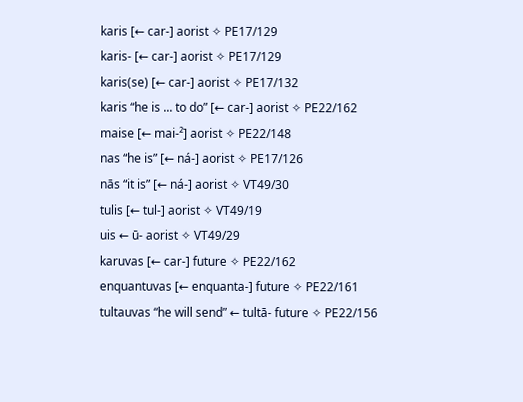karis [← car-] aorist ✧ PE17/129
karis- [← car-] aorist ✧ PE17/129
karis(se) [← car-] aorist ✧ PE17/132
karis “he is ... to do” [← car-] aorist ✧ PE22/162
maise [← mai-²] aorist ✧ PE22/148
nas “he is” [← ná-] aorist ✧ PE17/126
nās “it is” [← ná-] aorist ✧ VT49/30
tulis [← tul-] aorist ✧ VT49/19
uis ← ū- aorist ✧ VT49/29
karuvas [← car-] future ✧ PE22/162
enquantuvas [← enquanta-] future ✧ PE22/161
tultauvas “he will send” ← tultā- future ✧ PE22/156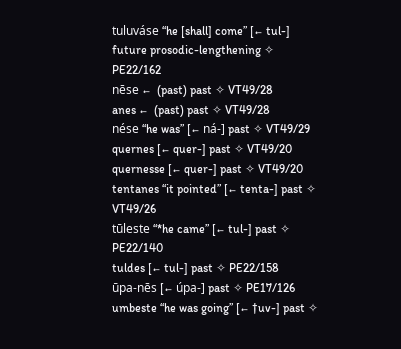tuluváse “he [shall] come” [← tul-] future prosodic-lengthening ✧ PE22/162
nēse ←  (past) past ✧ VT49/28
anes ←  (past) past ✧ VT49/28
nése “he was” [← ná-] past ✧ VT49/29
quernes [← quer-] past ✧ VT49/20
quernesse [← quer-] past ✧ VT49/20
tentanes “it pointed” [← tenta-] past ✧ VT49/26
tūleste “*he came” [← tul-] past ✧ PE22/140
tuldes [← tul-] past ✧ PE22/158
ūpa-nēs [← úpa-] past ✧ PE17/126
umbeste “he was going” [← †uv-] past ✧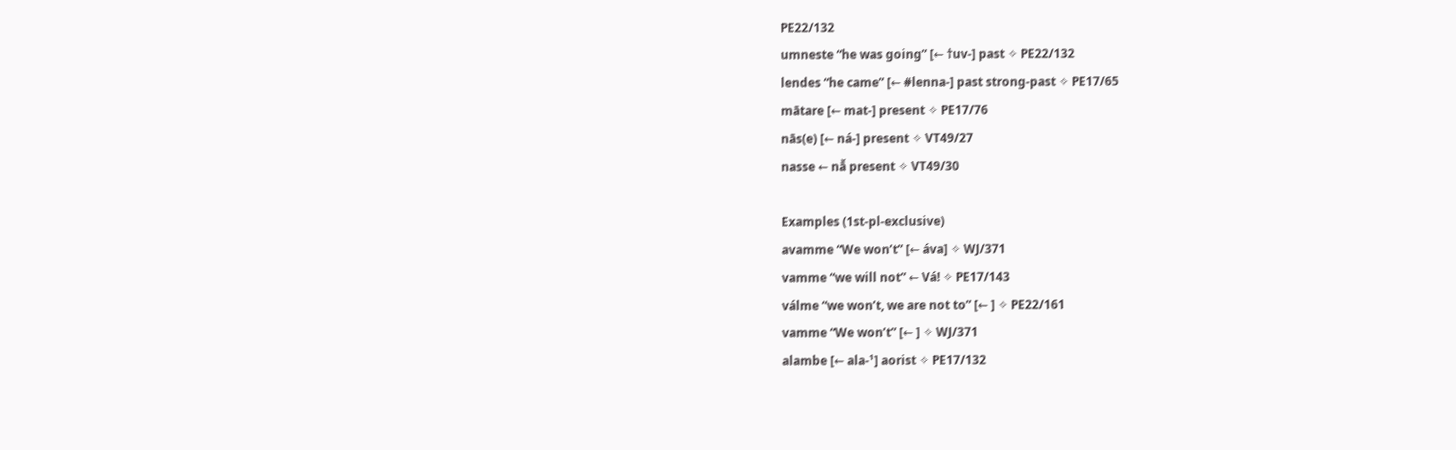PE22/132
umneste “he was going” [← †uv-] past ✧ PE22/132
lendes “he came” [← #lenna-] past strong-past ✧ PE17/65
mātare [← mat-] present ✧ PE17/76
nās(e) [← ná-] present ✧ VT49/27
nasse ← nā̆ present ✧ VT49/30

Examples (1st-pl-exclusive)
avamme “We won’t” [← áva] ✧ WJ/371
vamme “we will not” ← Vá! ✧ PE17/143
válme “we won’t, we are not to” [← ] ✧ PE22/161
vamme “We won’t” [← ] ✧ WJ/371
alambe [← ala-¹] aorist ✧ PE17/132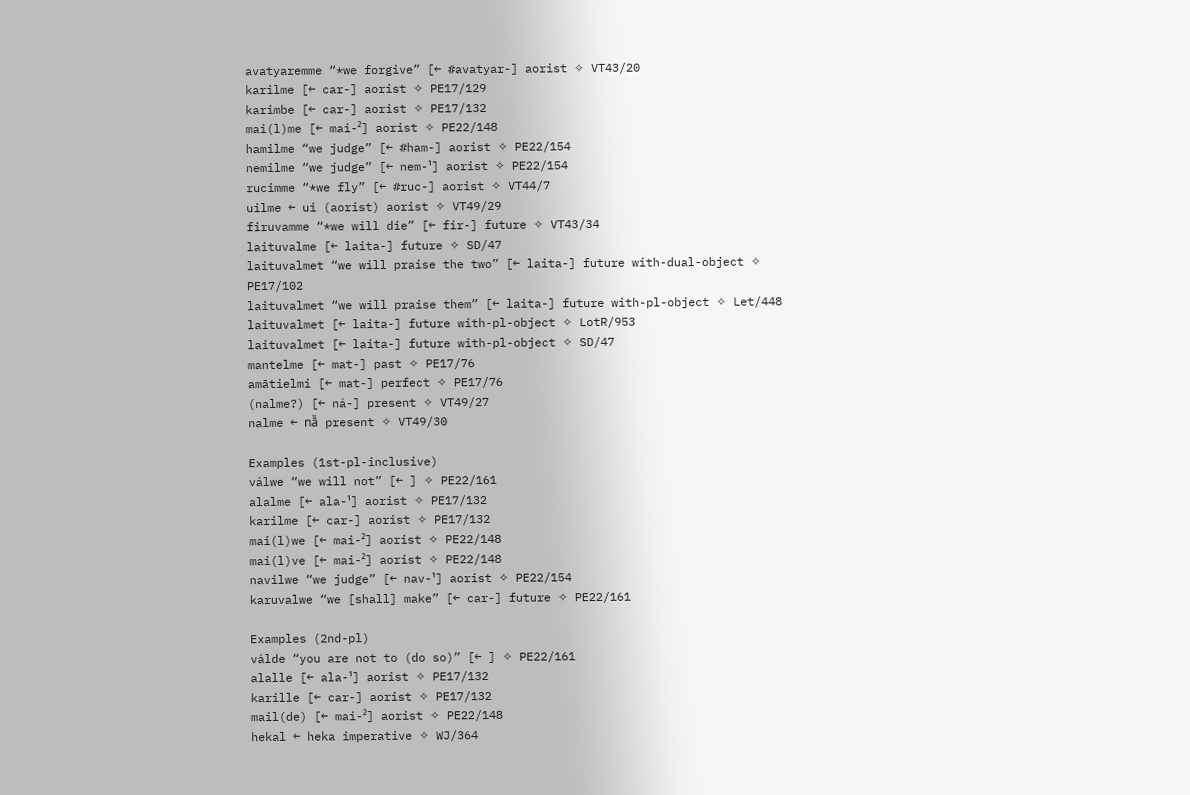avatyaremme “*we forgive” [← #avatyar-] aorist ✧ VT43/20
karilme [← car-] aorist ✧ PE17/129
karimbe [← car-] aorist ✧ PE17/132
mai(l)me [← mai-²] aorist ✧ PE22/148
hamilme “we judge” [← #ham-] aorist ✧ PE22/154
nemilme “we judge” [← nem-¹] aorist ✧ PE22/154
rucimme “*we fly” [← #ruc-] aorist ✧ VT44/7
uilme ← ui (aorist) aorist ✧ VT49/29
firuvamme “*we will die” [← fir-] future ✧ VT43/34
laituvalme [← laita-] future ✧ SD/47
laituvalmet “we will praise the two” [← laita-] future with-dual-object ✧ PE17/102
laituvalmet “we will praise them” [← laita-] future with-pl-object ✧ Let/448
laituvalmet [← laita-] future with-pl-object ✧ LotR/953
laituvalmet [← laita-] future with-pl-object ✧ SD/47
mantelme [← mat-] past ✧ PE17/76
amātielmi [← mat-] perfect ✧ PE17/76
(nalme?) [← ná-] present ✧ VT49/27
nalme ← nā̆ present ✧ VT49/30

Examples (1st-pl-inclusive)
válwe “we will not” [← ] ✧ PE22/161
alalme [← ala-¹] aorist ✧ PE17/132
karilme [← car-] aorist ✧ PE17/132
mai(l)we [← mai-²] aorist ✧ PE22/148
mai(l)ve [← mai-²] aorist ✧ PE22/148
navilwe “we judge” [← nav-¹] aorist ✧ PE22/154
karuvalwe “we [shall] make” [← car-] future ✧ PE22/161

Examples (2nd-pl)
válde “you are not to (do so)” [← ] ✧ PE22/161
alalle [← ala-¹] aorist ✧ PE17/132
karille [← car-] aorist ✧ PE17/132
mail(de) [← mai-²] aorist ✧ PE22/148
hekal ← heka imperative ✧ WJ/364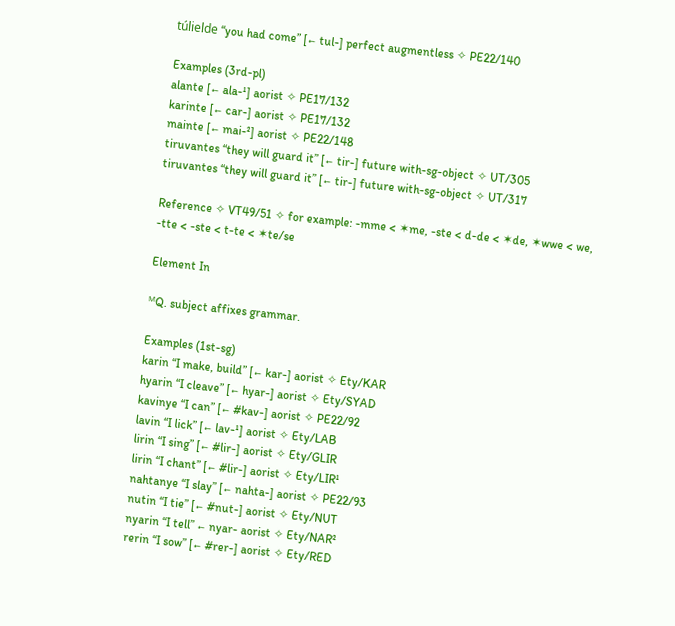túlielde “you had come” [← tul-] perfect augmentless ✧ PE22/140

Examples (3rd-pl)
alante [← ala-¹] aorist ✧ PE17/132
karinte [← car-] aorist ✧ PE17/132
mainte [← mai-²] aorist ✧ PE22/148
tiruvantes “they will guard it” [← tir-] future with-sg-object ✧ UT/305
tiruvantes “they will guard it” [← tir-] future with-sg-object ✧ UT/317

Reference ✧ VT49/51 ✧ for example: -mme < ✶me, -ste < d-de < ✶de, ✶wwe < we, -tte < -ste < t-te < ✶te/se

Element In

ᴹQ. subject affixes grammar.

Examples (1st-sg)
karin “I make, build” [← kar-] aorist ✧ Ety/KAR
hyarin “I cleave” [← hyar-] aorist ✧ Ety/SYAD
kavinye “I can” [← #kav-] aorist ✧ PE22/92
lavin “I lick” [← lav-¹] aorist ✧ Ety/LAB
lirin “I sing” [← #lir-] aorist ✧ Ety/GLIR
lirin “I chant” [← #lir-] aorist ✧ Ety/LIR¹
nahtanye “I slay” [← nahta-] aorist ✧ PE22/93
nutin “I tie” [← #nut-] aorist ✧ Ety/NUT
nyarin “I tell” ← nyar- aorist ✧ Ety/NAR²
rerin “I sow” [← #rer-] aorist ✧ Ety/RED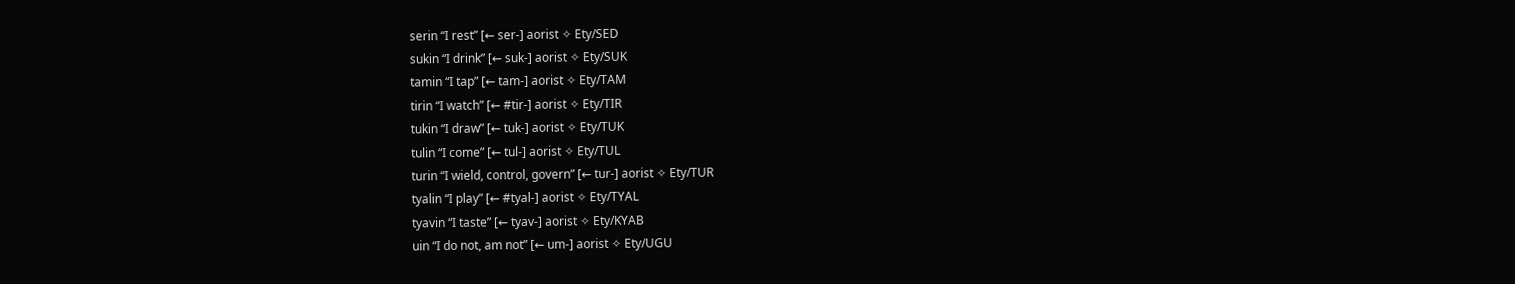serin “I rest” [← ser-] aorist ✧ Ety/SED
sukin “I drink” [← suk-] aorist ✧ Ety/SUK
tamin “I tap” [← tam-] aorist ✧ Ety/TAM
tirin “I watch” [← #tir-] aorist ✧ Ety/TIR
tukin “I draw” [← tuk-] aorist ✧ Ety/TUK
tulin “I come” [← tul-] aorist ✧ Ety/TUL
turin “I wield, control, govern” [← tur-] aorist ✧ Ety/TUR
tyalin “I play” [← #tyal-] aorist ✧ Ety/TYAL
tyavin “I taste” [← tyav-] aorist ✧ Ety/KYAB
uin “I do not, am not” [← um-] aorist ✧ Ety/UGU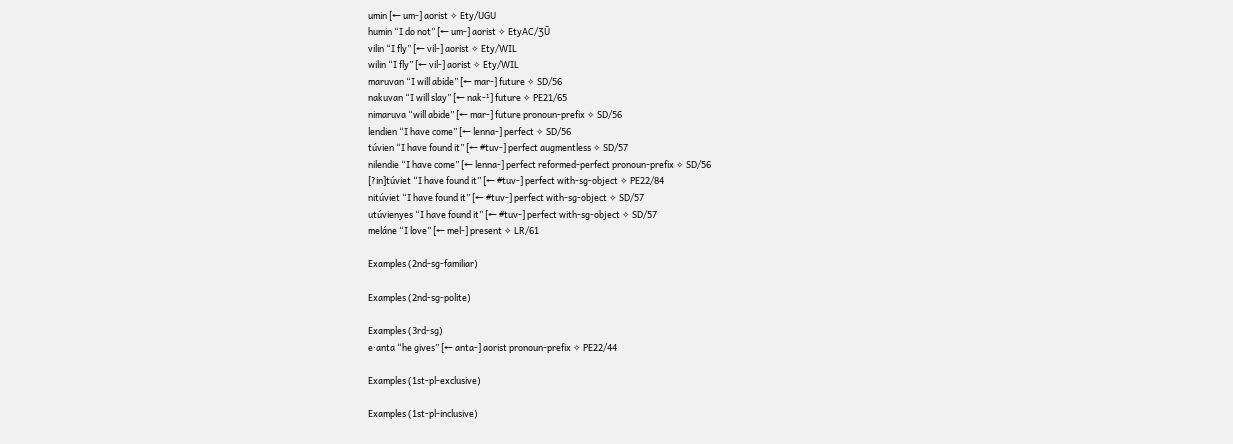umin [← um-] aorist ✧ Ety/UGU
humin “I do not” [← um-] aorist ✧ EtyAC/ƷŪ
vilin “I fly” [← vil-] aorist ✧ Ety/WIL
wilin “I fly” [← vil-] aorist ✧ Ety/WIL
maruvan “I will abide” [← mar-] future ✧ SD/56
nakuvan “I will slay” [← nak-¹] future ✧ PE21/65
nimaruva “will abide” [← mar-] future pronoun-prefix ✧ SD/56
lendien “I have come” [← lenna-] perfect ✧ SD/56
túvien “I have found it” [← #tuv-] perfect augmentless ✧ SD/57
nilendie “I have come” [← lenna-] perfect reformed-perfect pronoun-prefix ✧ SD/56
[?in]túviet “I have found it” [← #tuv-] perfect with-sg-object ✧ PE22/84
nitúviet “I have found it” [← #tuv-] perfect with-sg-object ✧ SD/57
utúvienyes “I have found it” [← #tuv-] perfect with-sg-object ✧ SD/57
meláne “I love” [← mel-] present ✧ LR/61

Examples (2nd-sg-familiar)

Examples (2nd-sg-polite)

Examples (3rd-sg)
e·anta “he gives” [← anta-] aorist pronoun-prefix ✧ PE22/44

Examples (1st-pl-exclusive)

Examples (1st-pl-inclusive)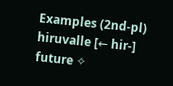Examples (2nd-pl)
hiruvalle [← hir-] future ✧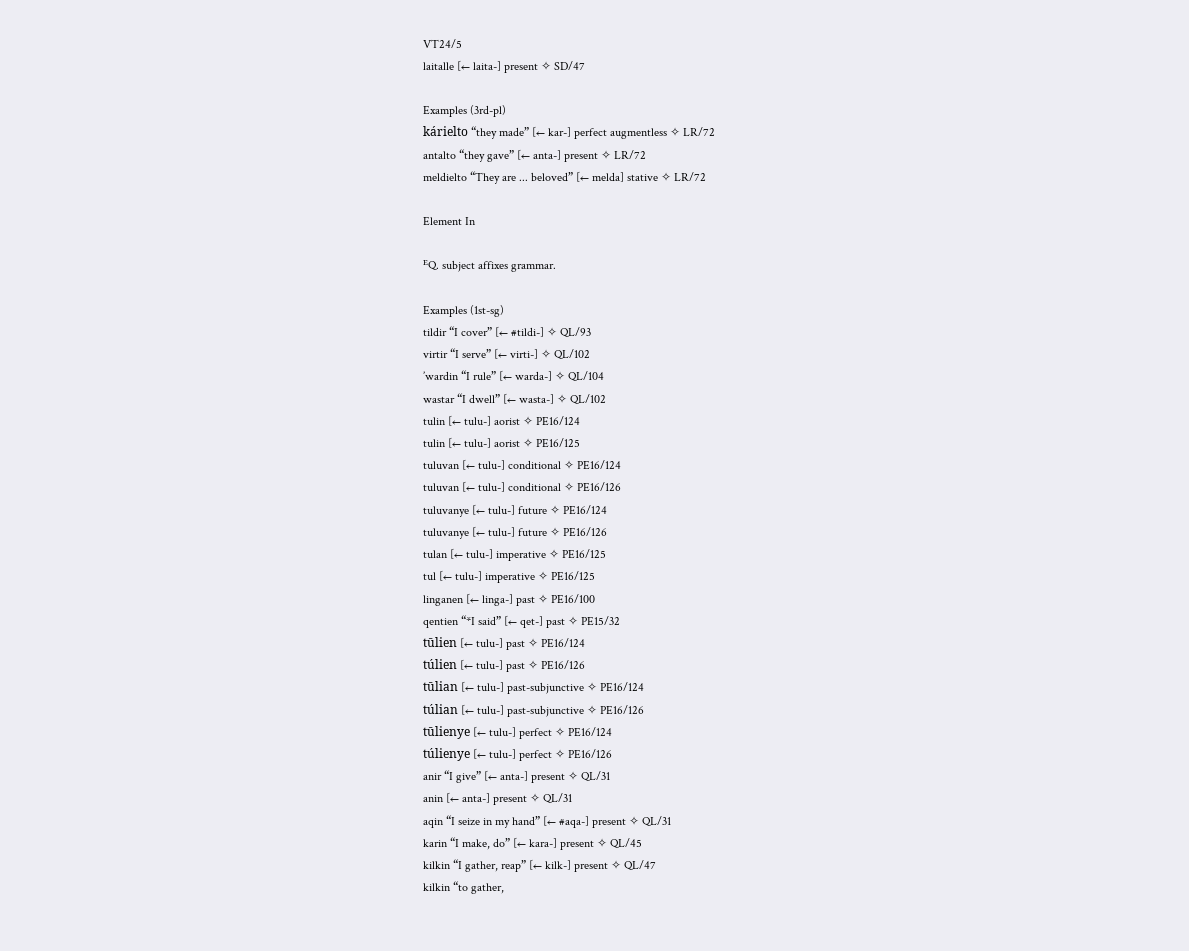VT24/5
laitalle [← laita-] present ✧ SD/47

Examples (3rd-pl)
kárielto “they made” [← kar-] perfect augmentless ✧ LR/72
antalto “they gave” [← anta-] present ✧ LR/72
meldielto “They are ... beloved” [← melda] stative ✧ LR/72

Element In

ᴱQ. subject affixes grammar.

Examples (1st-sg)
tildir “I cover” [← #tildi-] ✧ QL/93
virtir “I serve” [← virti-] ✧ QL/102
’wardin “I rule” [← warda-] ✧ QL/104
wastar “I dwell” [← wasta-] ✧ QL/102
tulin [← tulu-] aorist ✧ PE16/124
tulin [← tulu-] aorist ✧ PE16/125
tuluvan [← tulu-] conditional ✧ PE16/124
tuluvan [← tulu-] conditional ✧ PE16/126
tuluvanye [← tulu-] future ✧ PE16/124
tuluvanye [← tulu-] future ✧ PE16/126
tulan [← tulu-] imperative ✧ PE16/125
tul [← tulu-] imperative ✧ PE16/125
linganen [← linga-] past ✧ PE16/100
qentien “*I said” [← qet-] past ✧ PE15/32
tūlien [← tulu-] past ✧ PE16/124
túlien [← tulu-] past ✧ PE16/126
tūlian [← tulu-] past-subjunctive ✧ PE16/124
túlian [← tulu-] past-subjunctive ✧ PE16/126
tūlienye [← tulu-] perfect ✧ PE16/124
túlienye [← tulu-] perfect ✧ PE16/126
anir “I give” [← anta-] present ✧ QL/31
anin [← anta-] present ✧ QL/31
aqin “I seize in my hand” [← #aqa-] present ✧ QL/31
karin “I make, do” [← kara-] present ✧ QL/45
kilkin “I gather, reap” [← kilk-] present ✧ QL/47
kilkin “to gather,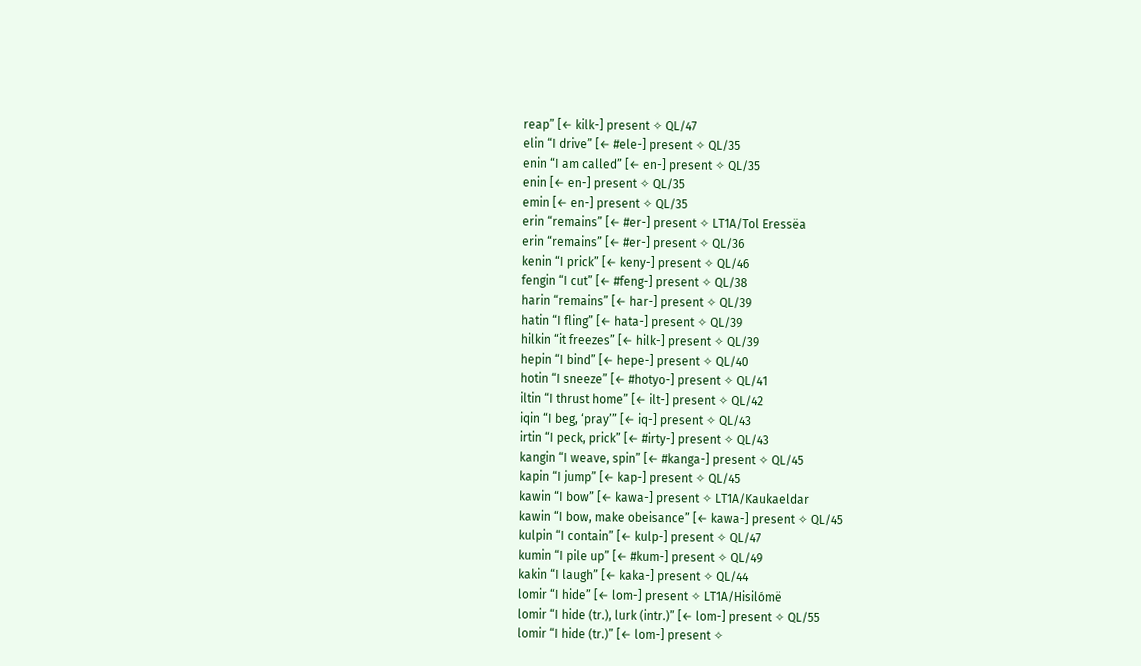reap” [← kilk-] present ✧ QL/47
elin “I drive” [← #ele-] present ✧ QL/35
enin “I am called” [← en-] present ✧ QL/35
enin [← en-] present ✧ QL/35
emin [← en-] present ✧ QL/35
erin “remains” [← #er-] present ✧ LT1A/Tol Eressëa
erin “remains” [← #er-] present ✧ QL/36
kenin “I prick” [← keny-] present ✧ QL/46
fengin “I cut” [← #feng-] present ✧ QL/38
harin “remains” [← har-] present ✧ QL/39
hatin “I fling” [← hata-] present ✧ QL/39
hilkin “it freezes” [← hilk-] present ✧ QL/39
hepin “I bind” [← hepe-] present ✧ QL/40
hotin “I sneeze” [← #hotyo-] present ✧ QL/41
iltin “I thrust home” [← ilt-] present ✧ QL/42
iqin “I beg, ‘pray’” [← iq-] present ✧ QL/43
irtin “I peck, prick” [← #irty-] present ✧ QL/43
kangin “I weave, spin” [← #kanga-] present ✧ QL/45
kapin “I jump” [← kap-] present ✧ QL/45
kawin “I bow” [← kawa-] present ✧ LT1A/Kaukaeldar
kawin “I bow, make obeisance” [← kawa-] present ✧ QL/45
kulpin “I contain” [← kulp-] present ✧ QL/47
kumin “I pile up” [← #kum-] present ✧ QL/49
kakin “I laugh” [← kaka-] present ✧ QL/44
lomir “I hide” [← lom-] present ✧ LT1A/Hisilómë
lomir “I hide (tr.), lurk (intr.)” [← lom-] present ✧ QL/55
lomir “I hide (tr.)” [← lom-] present ✧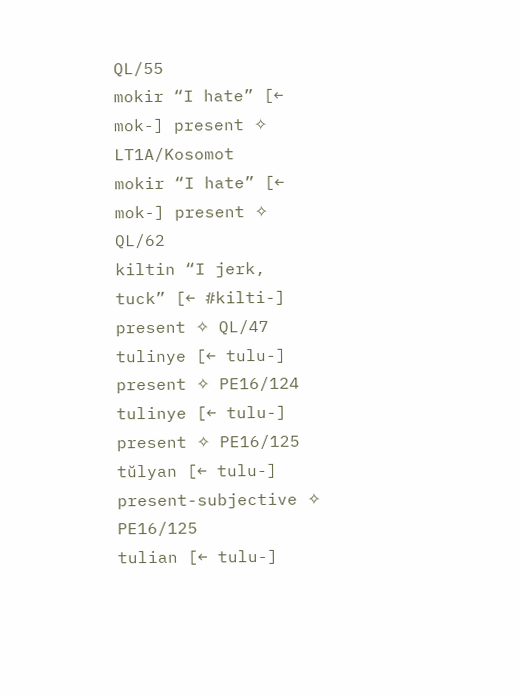QL/55
mokir “I hate” [← mok-] present ✧ LT1A/Kosomot
mokir “I hate” [← mok-] present ✧ QL/62
kiltin “I jerk, tuck” [← #kilti-] present ✧ QL/47
tulinye [← tulu-] present ✧ PE16/124
tulinye [← tulu-] present ✧ PE16/125
tŭlyan [← tulu-] present-subjective ✧ PE16/125
tulian [← tulu-]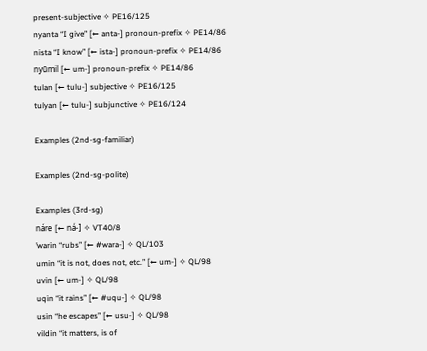present-subjective ✧ PE16/125
nyanta “I give” [← anta-] pronoun-prefix ✧ PE14/86
nista “I know” [← ista-] pronoun-prefix ✧ PE14/86
nyūmil [← um-] pronoun-prefix ✧ PE14/86
tulan [← tulu-] subjective ✧ PE16/125
tulyan [← tulu-] subjunctive ✧ PE16/124

Examples (2nd-sg-familiar)

Examples (2nd-sg-polite)

Examples (3rd-sg)
náre [← ná-] ✧ VT40/8
’warin “rubs” [← #wara-] ✧ QL/103
umin “it is not, does not, etc.” [← um-] ✧ QL/98
uvin [← um-] ✧ QL/98
uqin “it rains” [← #uqu-] ✧ QL/98
usin “he escapes” [← usu-] ✧ QL/98
vildin “it matters, is of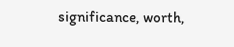significance, worth,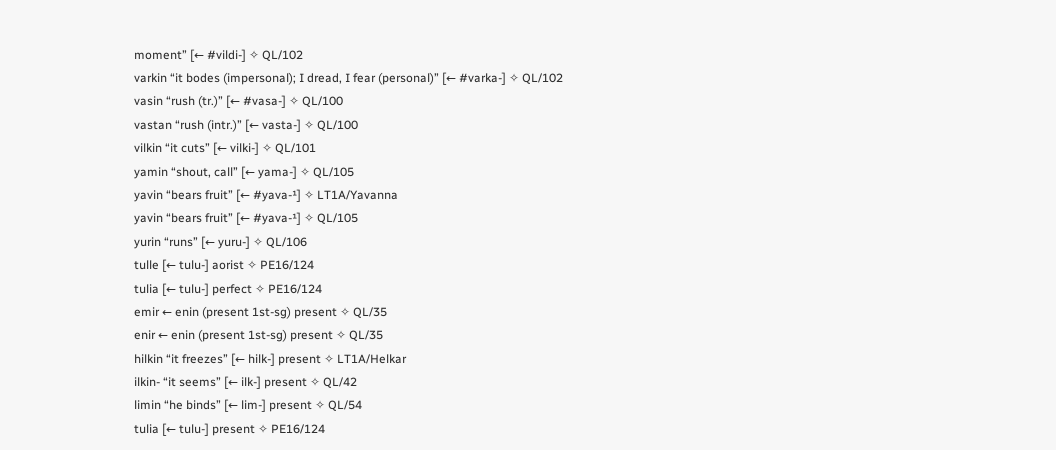moment” [← #vildi-] ✧ QL/102
varkin “it bodes (impersonal); I dread, I fear (personal)” [← #varka-] ✧ QL/102
vasin “rush (tr.)” [← #vasa-] ✧ QL/100
vastan “rush (intr.)” [← vasta-] ✧ QL/100
vilkin “it cuts” [← vilki-] ✧ QL/101
yamin “shout, call” [← yama-] ✧ QL/105
yavin “bears fruit” [← #yava-¹] ✧ LT1A/Yavanna
yavin “bears fruit” [← #yava-¹] ✧ QL/105
yurin “runs” [← yuru-] ✧ QL/106
tulle [← tulu-] aorist ✧ PE16/124
tulia [← tulu-] perfect ✧ PE16/124
emir ← enin (present 1st-sg) present ✧ QL/35
enir ← enin (present 1st-sg) present ✧ QL/35
hilkin “it freezes” [← hilk-] present ✧ LT1A/Helkar
ilkin- “it seems” [← ilk-] present ✧ QL/42
limin “he binds” [← lim-] present ✧ QL/54
tulia [← tulu-] present ✧ PE16/124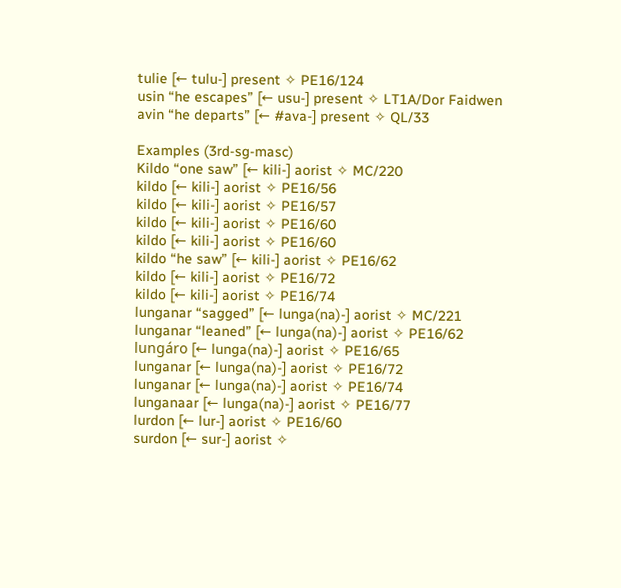tulie [← tulu-] present ✧ PE16/124
usin “he escapes” [← usu-] present ✧ LT1A/Dor Faidwen
avin “he departs” [← #ava-] present ✧ QL/33

Examples (3rd-sg-masc)
Kildo “one saw” [← kili-] aorist ✧ MC/220
kildo [← kili-] aorist ✧ PE16/56
kildo [← kili-] aorist ✧ PE16/57
kildo [← kili-] aorist ✧ PE16/60
kildo [← kili-] aorist ✧ PE16/60
kildo “he saw” [← kili-] aorist ✧ PE16/62
kildo [← kili-] aorist ✧ PE16/72
kildo [← kili-] aorist ✧ PE16/74
lunganar “sagged” [← lunga(na)-] aorist ✧ MC/221
lunganar “leaned” [← lunga(na)-] aorist ✧ PE16/62
lungáro [← lunga(na)-] aorist ✧ PE16/65
lunganar [← lunga(na)-] aorist ✧ PE16/72
lunganar [← lunga(na)-] aorist ✧ PE16/74
lunganaar [← lunga(na)-] aorist ✧ PE16/77
lurdon [← lur-] aorist ✧ PE16/60
surdon [← sur-] aorist ✧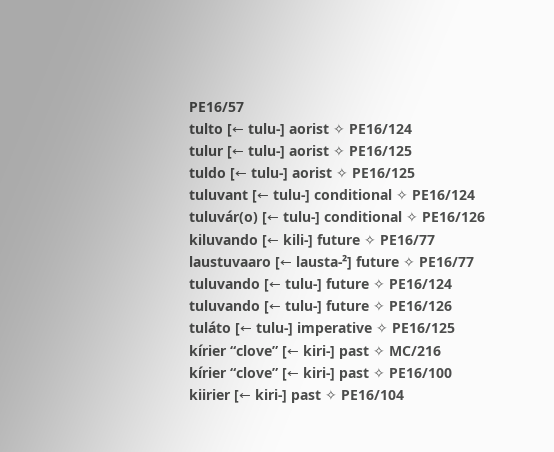PE16/57
tulto [← tulu-] aorist ✧ PE16/124
tulur [← tulu-] aorist ✧ PE16/125
tuldo [← tulu-] aorist ✧ PE16/125
tuluvant [← tulu-] conditional ✧ PE16/124
tuluvár(o) [← tulu-] conditional ✧ PE16/126
kiluvando [← kili-] future ✧ PE16/77
laustuvaaro [← lausta-²] future ✧ PE16/77
tuluvando [← tulu-] future ✧ PE16/124
tuluvando [← tulu-] future ✧ PE16/126
tuláto [← tulu-] imperative ✧ PE16/125
kírier “clove” [← kiri-] past ✧ MC/216
kírier “clove” [← kiri-] past ✧ PE16/100
kiirier [← kiri-] past ✧ PE16/104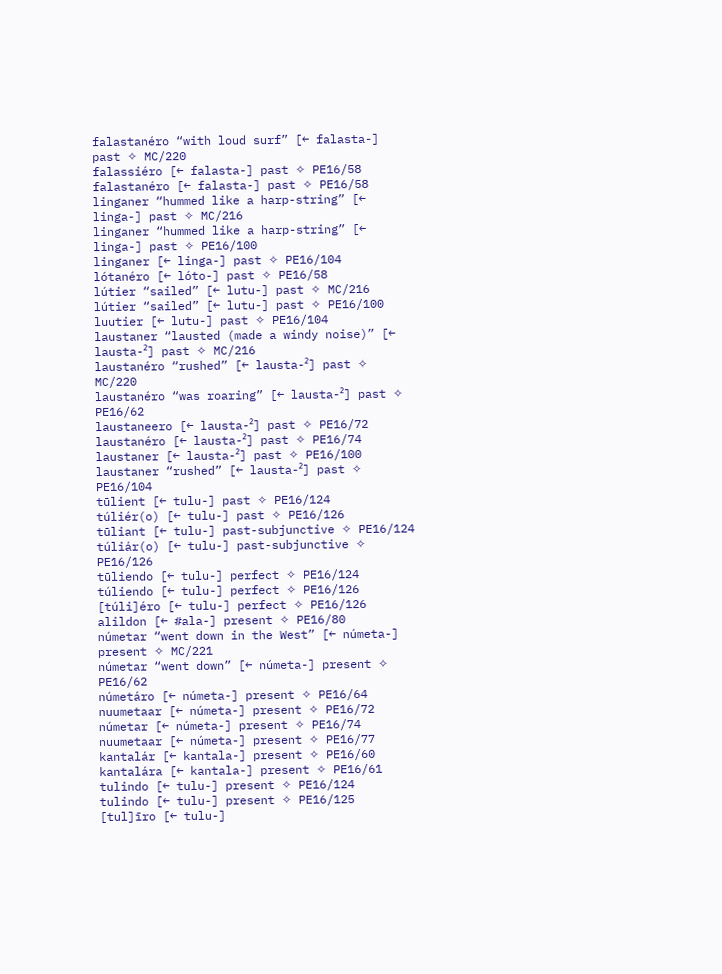falastanéro “with loud surf” [← falasta-] past ✧ MC/220
falassiéro [← falasta-] past ✧ PE16/58
falastanéro [← falasta-] past ✧ PE16/58
linganer “hummed like a harp-string” [← linga-] past ✧ MC/216
linganer “hummed like a harp-string” [← linga-] past ✧ PE16/100
linganer [← linga-] past ✧ PE16/104
lótanéro [← lóto-] past ✧ PE16/58
lútier “sailed” [← lutu-] past ✧ MC/216
lútier “sailed” [← lutu-] past ✧ PE16/100
luutier [← lutu-] past ✧ PE16/104
laustaner “lausted (made a windy noise)” [← lausta-²] past ✧ MC/216
laustanéro “rushed” [← lausta-²] past ✧ MC/220
laustanéro “was roaring” [← lausta-²] past ✧ PE16/62
laustaneero [← lausta-²] past ✧ PE16/72
laustanéro [← lausta-²] past ✧ PE16/74
laustaner [← lausta-²] past ✧ PE16/100
laustaner “rushed” [← lausta-²] past ✧ PE16/104
tūlient [← tulu-] past ✧ PE16/124
túliér(o) [← tulu-] past ✧ PE16/126
tūliant [← tulu-] past-subjunctive ✧ PE16/124
túliár(o) [← tulu-] past-subjunctive ✧ PE16/126
tūliendo [← tulu-] perfect ✧ PE16/124
túliendo [← tulu-] perfect ✧ PE16/126
[túli]éro [← tulu-] perfect ✧ PE16/126
alildon [← #ala-] present ✧ PE16/80
númetar “went down in the West” [← númeta-] present ✧ MC/221
númetar “went down” [← númeta-] present ✧ PE16/62
númetáro [← númeta-] present ✧ PE16/64
nuumetaar [← númeta-] present ✧ PE16/72
númetar [← númeta-] present ✧ PE16/74
nuumetaar [← númeta-] present ✧ PE16/77
kantalár [← kantala-] present ✧ PE16/60
kantalára [← kantala-] present ✧ PE16/61
tulindo [← tulu-] present ✧ PE16/124
tulindo [← tulu-] present ✧ PE16/125
[tul]īro [← tulu-]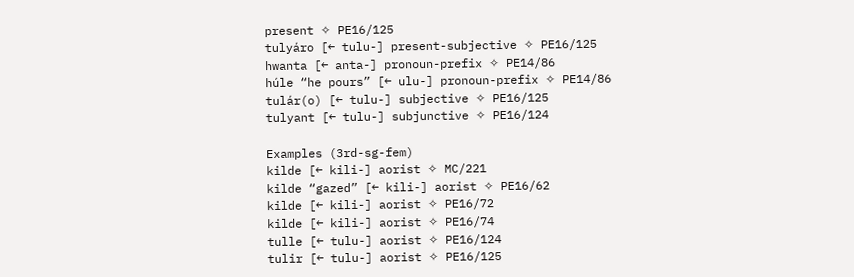present ✧ PE16/125
tulyáro [← tulu-] present-subjective ✧ PE16/125
hwanta [← anta-] pronoun-prefix ✧ PE14/86
húle “he pours” [← ulu-] pronoun-prefix ✧ PE14/86
tulár(o) [← tulu-] subjective ✧ PE16/125
tulyant [← tulu-] subjunctive ✧ PE16/124

Examples (3rd-sg-fem)
kilde [← kili-] aorist ✧ MC/221
kilde “gazed” [← kili-] aorist ✧ PE16/62
kilde [← kili-] aorist ✧ PE16/72
kilde [← kili-] aorist ✧ PE16/74
tulle [← tulu-] aorist ✧ PE16/124
tulir [← tulu-] aorist ✧ PE16/125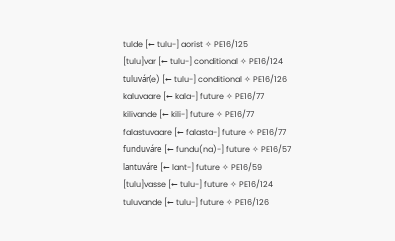tulde [← tulu-] aorist ✧ PE16/125
[tulu]var [← tulu-] conditional ✧ PE16/124
tuluvár(e) [← tulu-] conditional ✧ PE16/126
kaluvaare [← kala-] future ✧ PE16/77
kilivande [← kili-] future ✧ PE16/77
falastuvaare [← falasta-] future ✧ PE16/77
funduváre [← fundu(na)-] future ✧ PE16/57
lantuváre [← lant-] future ✧ PE16/59
[tulu]vasse [← tulu-] future ✧ PE16/124
tuluvande [← tulu-] future ✧ PE16/126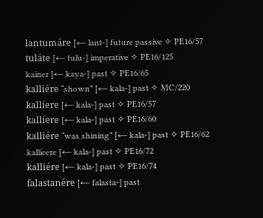lantumáre [← lant-] future passive ✧ PE16/57
tuláte [← tulu-] imperative ✧ PE16/125
kainer [← kaya-] past ✧ PE16/65
kalliére “shown” [← kala-] past ✧ MC/220
kallíere [← kala-] past ✧ PE16/57
kallíere [← kala-] past ✧ PE16/60
kalliére “was shining” [← kala-] past ✧ PE16/62
kallieere [← kala-] past ✧ PE16/72
kalliére [← kala-] past ✧ PE16/74
falastanére [← falasta-] past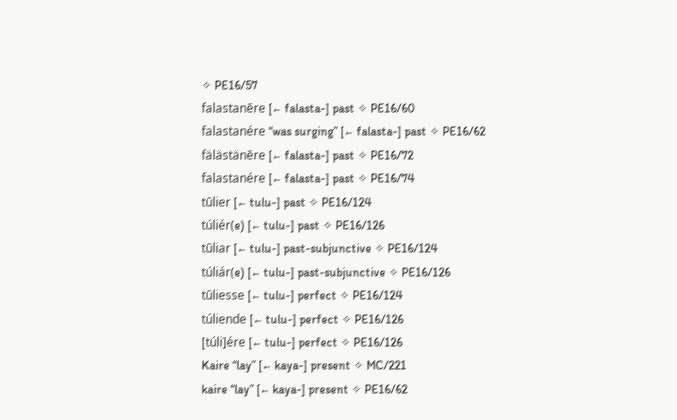✧ PE16/57
falastanēre [← falasta-] past ✧ PE16/60
falastanére “was surging” [← falasta-] past ✧ PE16/62
fälästänēre [← falasta-] past ✧ PE16/72
falastanére [← falasta-] past ✧ PE16/74
tūlier [← tulu-] past ✧ PE16/124
túliér(e) [← tulu-] past ✧ PE16/126
tūliar [← tulu-] past-subjunctive ✧ PE16/124
túliár(e) [← tulu-] past-subjunctive ✧ PE16/126
tūliesse [← tulu-] perfect ✧ PE16/124
túliende [← tulu-] perfect ✧ PE16/126
[túli]ére [← tulu-] perfect ✧ PE16/126
Kaire “lay” [← kaya-] present ✧ MC/221
kaire “lay” [← kaya-] present ✧ PE16/62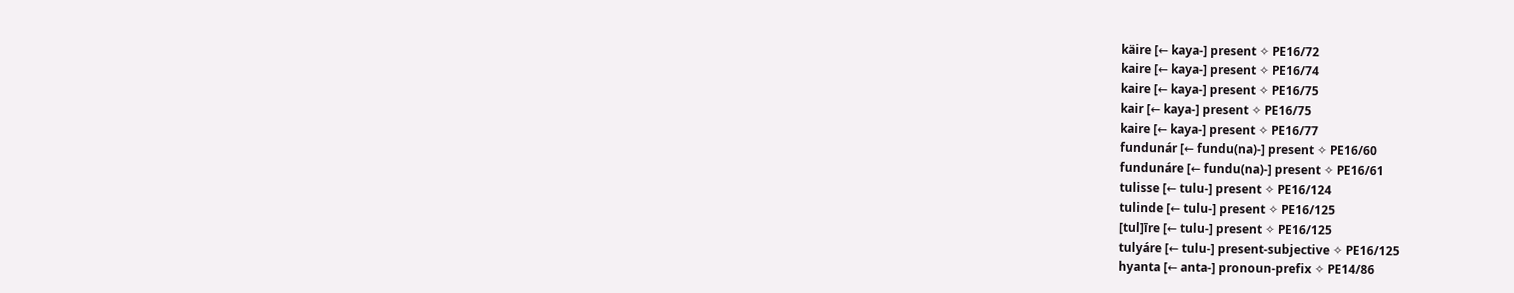käire [← kaya-] present ✧ PE16/72
kaire [← kaya-] present ✧ PE16/74
kaire [← kaya-] present ✧ PE16/75
kair [← kaya-] present ✧ PE16/75
kaire [← kaya-] present ✧ PE16/77
fundunár [← fundu(na)-] present ✧ PE16/60
fundunáre [← fundu(na)-] present ✧ PE16/61
tulisse [← tulu-] present ✧ PE16/124
tulinde [← tulu-] present ✧ PE16/125
[tul]īre [← tulu-] present ✧ PE16/125
tulyáre [← tulu-] present-subjective ✧ PE16/125
hyanta [← anta-] pronoun-prefix ✧ PE14/86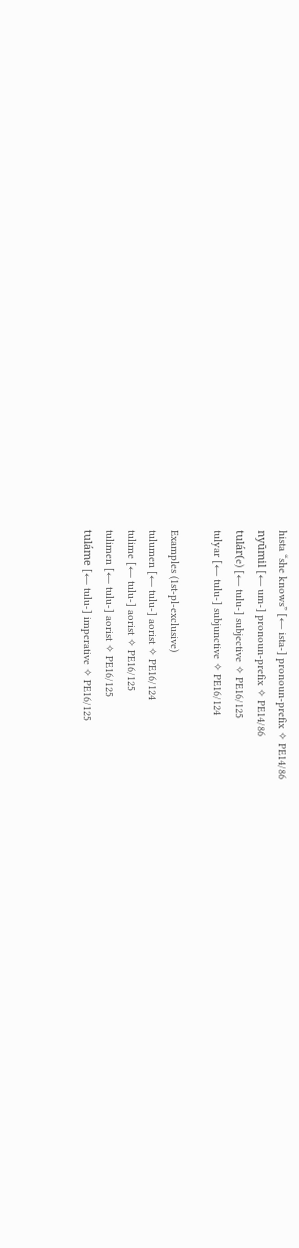hista “she knows” [← ista-] pronoun-prefix ✧ PE14/86
nyūmil [← um-] pronoun-prefix ✧ PE14/86
tulár(e) [← tulu-] subjective ✧ PE16/125
tulyar [← tulu-] subjunctive ✧ PE16/124

Examples (1st-pl-exclusive)
tulumen [← tulu-] aorist ✧ PE16/124
tulime [← tulu-] aorist ✧ PE16/125
tulimen [← tulu-] aorist ✧ PE16/125
tuláme [← tulu-] imperative ✧ PE16/125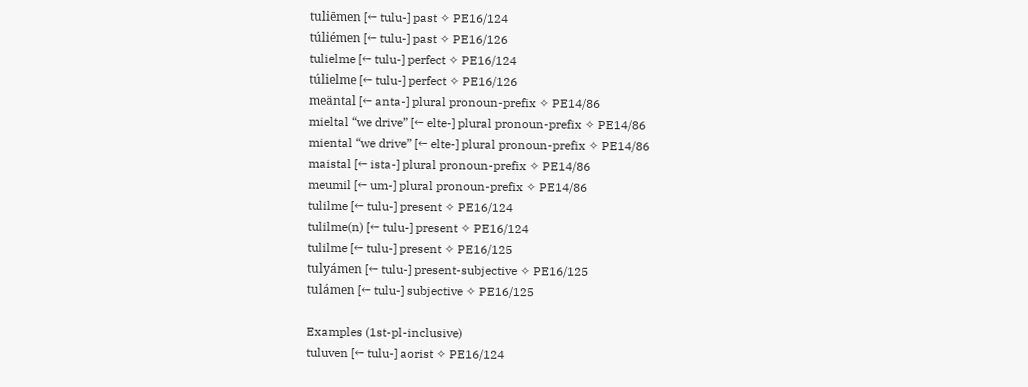tuliēmen [← tulu-] past ✧ PE16/124
túliémen [← tulu-] past ✧ PE16/126
tulielme [← tulu-] perfect ✧ PE16/124
túlielme [← tulu-] perfect ✧ PE16/126
meäntal [← anta-] plural pronoun-prefix ✧ PE14/86
mieltal “we drive” [← elte-] plural pronoun-prefix ✧ PE14/86
miental “we drive” [← elte-] plural pronoun-prefix ✧ PE14/86
maistal [← ista-] plural pronoun-prefix ✧ PE14/86
meumil [← um-] plural pronoun-prefix ✧ PE14/86
tulilme [← tulu-] present ✧ PE16/124
tulilme(n) [← tulu-] present ✧ PE16/124
tulilme [← tulu-] present ✧ PE16/125
tulyámen [← tulu-] present-subjective ✧ PE16/125
tulámen [← tulu-] subjective ✧ PE16/125

Examples (1st-pl-inclusive)
tuluven [← tulu-] aorist ✧ PE16/124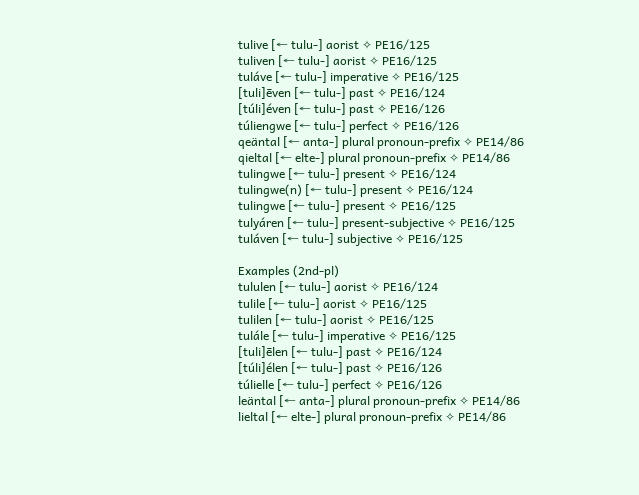tulive [← tulu-] aorist ✧ PE16/125
tuliven [← tulu-] aorist ✧ PE16/125
tuláve [← tulu-] imperative ✧ PE16/125
[tuli]ēven [← tulu-] past ✧ PE16/124
[túli]éven [← tulu-] past ✧ PE16/126
túliengwe [← tulu-] perfect ✧ PE16/126
qeäntal [← anta-] plural pronoun-prefix ✧ PE14/86
qieltal [← elte-] plural pronoun-prefix ✧ PE14/86
tulingwe [← tulu-] present ✧ PE16/124
tulingwe(n) [← tulu-] present ✧ PE16/124
tulingwe [← tulu-] present ✧ PE16/125
tulyáren [← tulu-] present-subjective ✧ PE16/125
tuláven [← tulu-] subjective ✧ PE16/125

Examples (2nd-pl)
tululen [← tulu-] aorist ✧ PE16/124
tulile [← tulu-] aorist ✧ PE16/125
tulilen [← tulu-] aorist ✧ PE16/125
tulále [← tulu-] imperative ✧ PE16/125
[tuli]ēlen [← tulu-] past ✧ PE16/124
[túli]élen [← tulu-] past ✧ PE16/126
túlielle [← tulu-] perfect ✧ PE16/126
leäntal [← anta-] plural pronoun-prefix ✧ PE14/86
lieltal [← elte-] plural pronoun-prefix ✧ PE14/86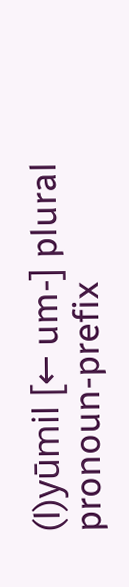(l)yūmil [← um-] plural pronoun-prefix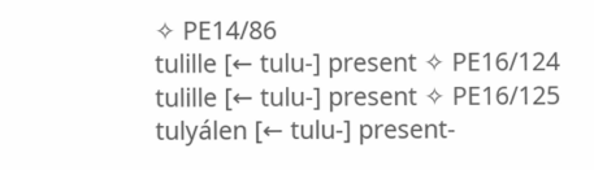✧ PE14/86
tulille [← tulu-] present ✧ PE16/124
tulille [← tulu-] present ✧ PE16/125
tulyálen [← tulu-] present-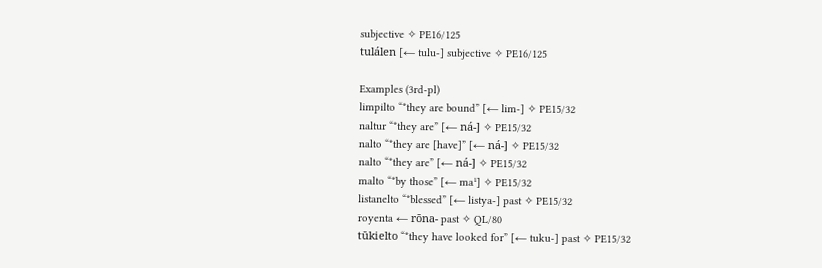subjective ✧ PE16/125
tulálen [← tulu-] subjective ✧ PE16/125

Examples (3rd-pl)
limpilto “*they are bound” [← lim-] ✧ PE15/32
naltur “*they are” [← ná-] ✧ PE15/32
nalto “*they are [have]” [← ná-] ✧ PE15/32
nalto “*they are” [← ná-] ✧ PE15/32
malto “*by those” [← ma¹] ✧ PE15/32
listanelto “*blessed” [← listya-] past ✧ PE15/32
royenta ← rōna- past ✧ QL/80
tūkielto “*they have looked for” [← tuku-] past ✧ PE15/32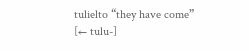tulielto “they have come” [← tulu-]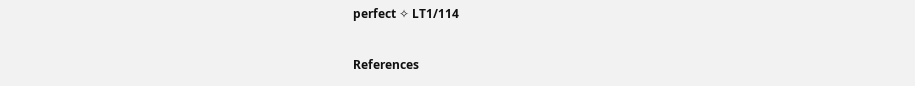perfect ✧ LT1/114

References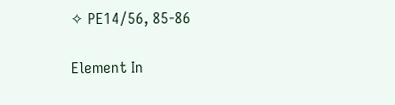✧ PE14/56, 85-86

Element In